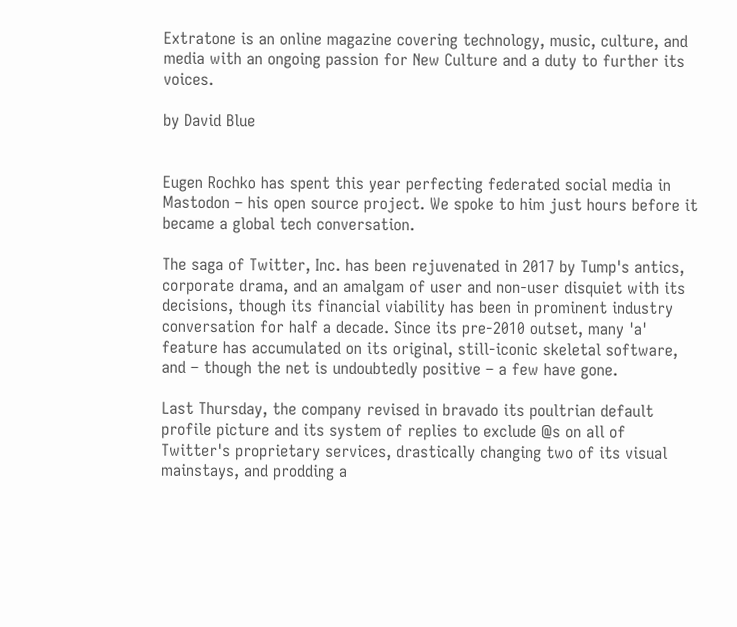Extratone is an online magazine covering technology, music, culture, and media with an ongoing passion for New Culture and a duty to further its voices.

by David Blue


Eugen Rochko has spent this year perfecting federated social media in Mastodon – his open source project. We spoke to him just hours before it became a global tech conversation.

The saga of Twitter, Inc. has been rejuvenated in 2017 by Tump's antics, corporate drama, and an amalgam of user and non-user disquiet with its decisions, though its financial viability has been in prominent industry conversation for half a decade. Since its pre-2010 outset, many 'a' feature has accumulated on its original, still-iconic skeletal software, and – though the net is undoubtedly positive – a few have gone.

Last Thursday, the company revised in bravado its poultrian default profile picture and its system of replies to exclude @s on all of Twitter's proprietary services, drastically changing two of its visual mainstays, and prodding a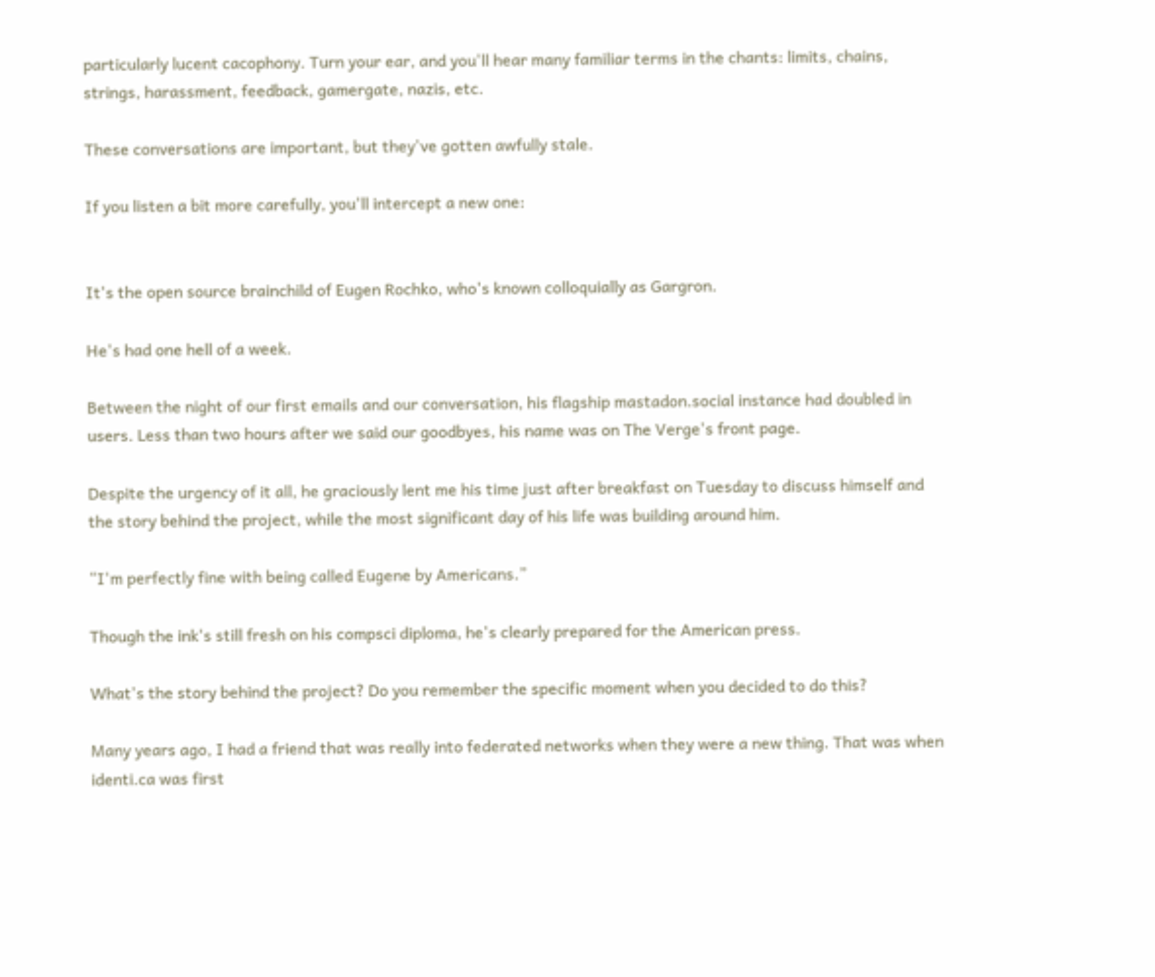particularly lucent cacophony. Turn your ear, and you'll hear many familiar terms in the chants: limits, chains, strings, harassment, feedback, gamergate, nazis, etc.

These conversations are important, but they've gotten awfully stale.

If you listen a bit more carefully, you'll intercept a new one:


It's the open source brainchild of Eugen Rochko, who's known colloquially as Gargron.

He's had one hell of a week.

Between the night of our first emails and our conversation, his flagship mastadon.social instance had doubled in users. Less than two hours after we said our goodbyes, his name was on The Verge's front page.

Despite the urgency of it all, he graciously lent me his time just after breakfast on Tuesday to discuss himself and the story behind the project, while the most significant day of his life was building around him.

“I'm perfectly fine with being called Eugene by Americans.”

Though the ink's still fresh on his compsci diploma, he's clearly prepared for the American press.

What's the story behind the project? Do you remember the specific moment when you decided to do this?

Many years ago, I had a friend that was really into federated networks when they were a new thing. That was when identi.ca was first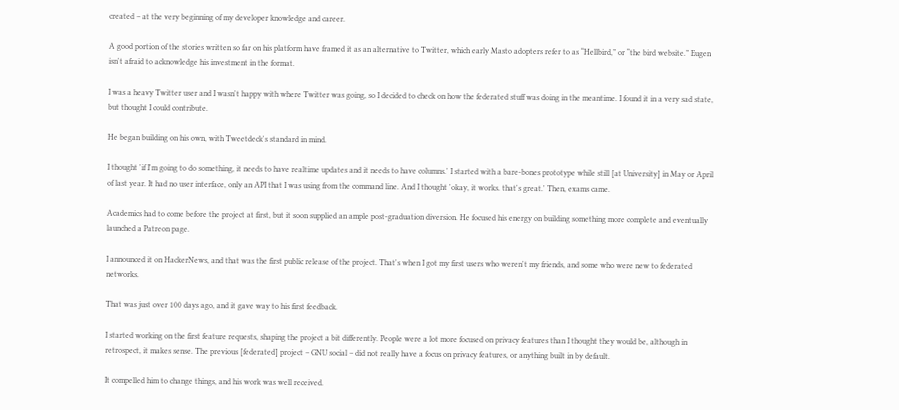created – at the very beginning of my developer knowledge and career.

A good portion of the stories written so far on his platform have framed it as an alternative to Twitter, which early Masto adopters refer to as “Hellbird,” or “the bird website.” Eugen isn't afraid to acknowledge his investment in the format.

I was a heavy Twitter user and I wasn't happy with where Twitter was going, so I decided to check on how the federated stuff was doing in the meantime. I found it in a very sad state, but thought I could contribute.

He began building on his own, with Tweetdeck's standard in mind.

I thought 'if I'm going to do something, it needs to have realtime updates and it needs to have columns.' I started with a bare-bones prototype while still [at University] in May or April of last year. It had no user interface, only an API that I was using from the command line. And I thought 'okay, it works. that's great.' Then, exams came.

Academics had to come before the project at first, but it soon supplied an ample post-graduation diversion. He focused his energy on building something more complete and eventually launched a Patreon page.

I announced it on HackerNews, and that was the first public release of the project. That's when I got my first users who weren't my friends, and some who were new to federated networks.

That was just over 100 days ago, and it gave way to his first feedback.

I started working on the first feature requests, shaping the project a bit differently. People were a lot more focused on privacy features than I thought they would be, although in retrospect, it makes sense. The previous [federated] project – GNU social – did not really have a focus on privacy features, or anything built in by default.

It compelled him to change things, and his work was well received.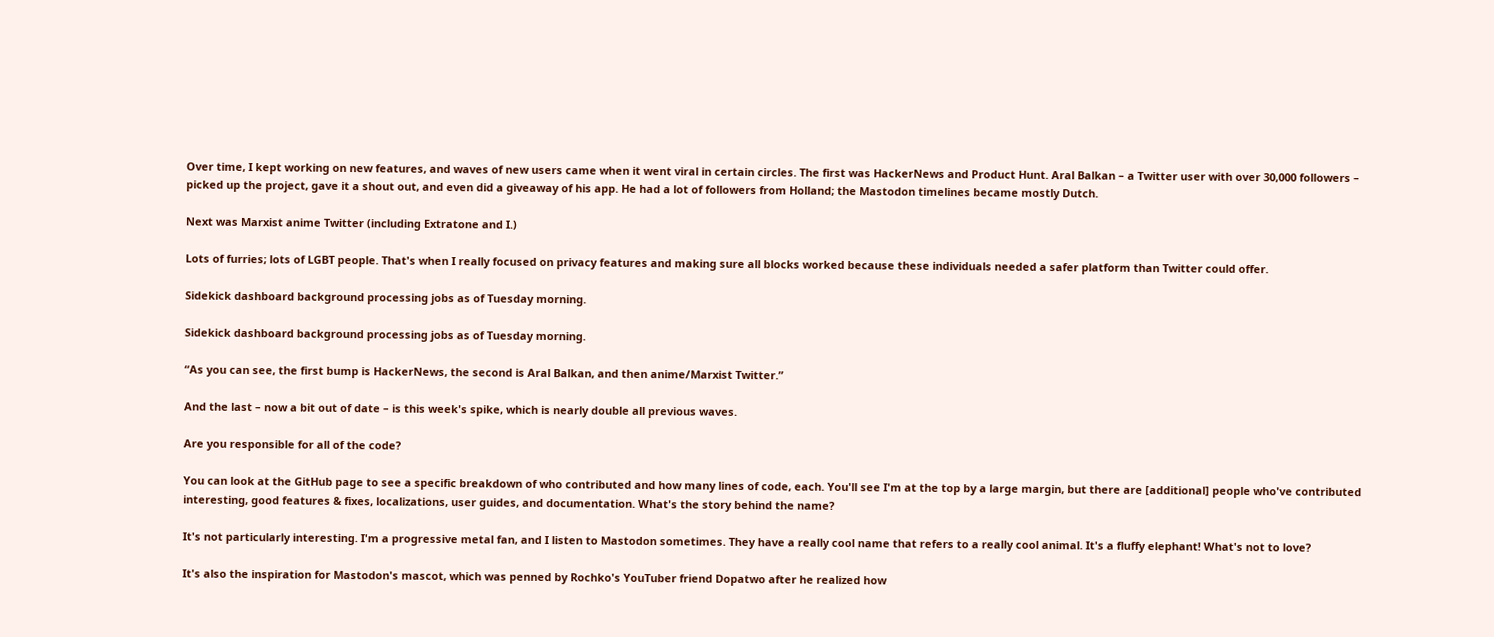Over time, I kept working on new features, and waves of new users came when it went viral in certain circles. The first was HackerNews and Product Hunt. Aral Balkan – a Twitter user with over 30,000 followers – picked up the project, gave it a shout out, and even did a giveaway of his app. He had a lot of followers from Holland; the Mastodon timelines became mostly Dutch.

Next was Marxist anime Twitter (including Extratone and I.)

Lots of furries; lots of LGBT people. That's when I really focused on privacy features and making sure all blocks worked because these individuals needed a safer platform than Twitter could offer.

Sidekick dashboard background processing jobs as of Tuesday morning.

Sidekick dashboard background processing jobs as of Tuesday morning.

“As you can see, the first bump is HackerNews, the second is Aral Balkan, and then anime/Marxist Twitter.”

And the last – now a bit out of date – is this week's spike, which is nearly double all previous waves.

Are you responsible for all of the code?

You can look at the GitHub page to see a specific breakdown of who contributed and how many lines of code, each. You'll see I'm at the top by a large margin, but there are [additional] people who've contributed interesting, good features & fixes, localizations, user guides, and documentation. What's the story behind the name?

It's not particularly interesting. I'm a progressive metal fan, and I listen to Mastodon sometimes. They have a really cool name that refers to a really cool animal. It's a fluffy elephant! What's not to love?

It's also the inspiration for Mastodon's mascot, which was penned by Rochko's YouTuber friend Dopatwo after he realized how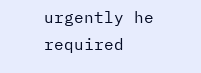urgently he required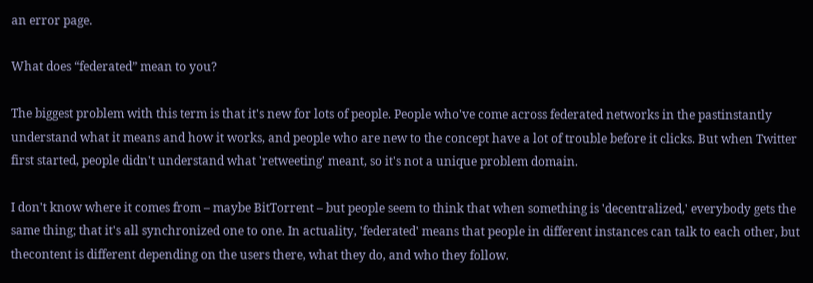an error page.

What does “federated” mean to you?

The biggest problem with this term is that it's new for lots of people. People who've come across federated networks in the pastinstantly understand what it means and how it works, and people who are new to the concept have a lot of trouble before it clicks. But when Twitter first started, people didn't understand what 'retweeting' meant, so it's not a unique problem domain.

I don't know where it comes from – maybe BitTorrent – but people seem to think that when something is 'decentralized,' everybody gets the same thing; that it's all synchronized one to one. In actuality, 'federated' means that people in different instances can talk to each other, but thecontent is different depending on the users there, what they do, and who they follow.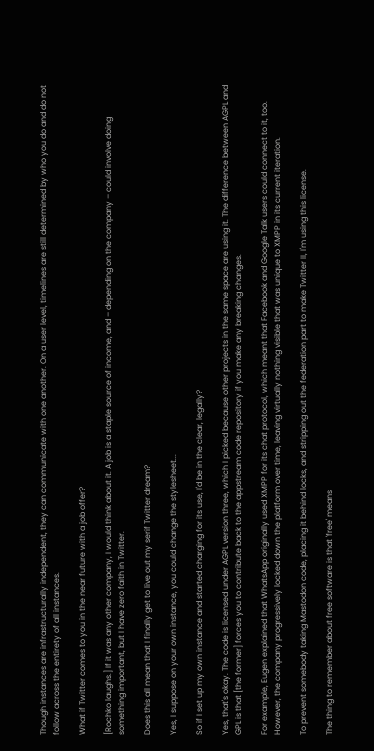Though instances are infrastructurally independent, they can communicate with one another. On a user level, timelines are still determined by who you do and do not follow across the entirety of all instances.

What if Twitter comes to you in the near future with a job offer?

[Rochko laughs.] If it was any other company, I would think about it. A job is a staple source of income, and – depending on the company – could involve doing something important, but I have zero faith in Twitter.

Does this all mean that I finally get to live out my serif Twitter dream?

Yes, I suppose on your own instance, you could change the stylesheet...

So if I set up my own instance and started charging for its use, I'd be in the clear, legally?

Yes, that's okay. The code is licensed under AGPL version three, which I picked because other projects in the same space are using it. The difference between AGPL and GPL is that [the former] forces you to contribute back to the appstream code repository if you make any breaking changes.

For example, Eugen explained that WhatsApp originally used XMPP for its chat protocol, which meant that Facebook and Google Talk users could connect to it, too. However, the company progressively locked down the platform over time, leaving virtually nothing visible that was unique to XMPP in its current iteration.

To prevent somebody taking Mastodon code, placing it behind locks, and stripping out the federation part to make Twitter II, I'm using this license.

The thing to remember about free software is that 'free' means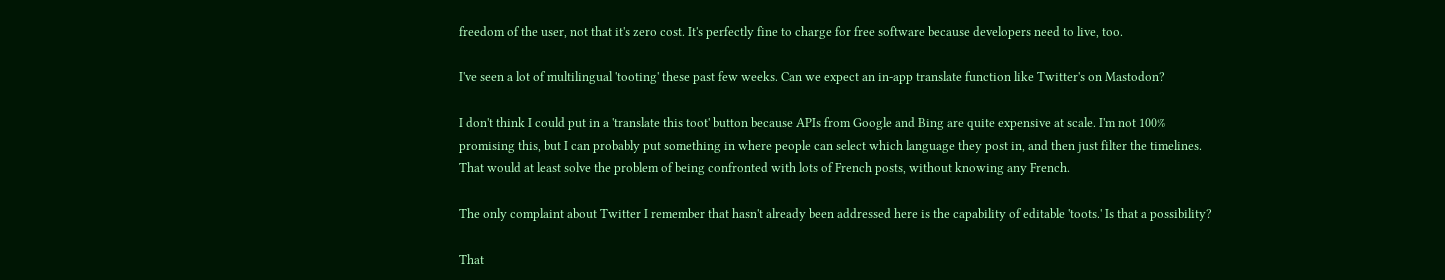freedom of the user, not that it's zero cost. It's perfectly fine to charge for free software because developers need to live, too.

I've seen a lot of multilingual 'tooting' these past few weeks. Can we expect an in-app translate function like Twitter's on Mastodon?

I don't think I could put in a 'translate this toot' button because APIs from Google and Bing are quite expensive at scale. I'm not 100% promising this, but I can probably put something in where people can select which language they post in, and then just filter the timelines. That would at least solve the problem of being confronted with lots of French posts, without knowing any French.

The only complaint about Twitter I remember that hasn't already been addressed here is the capability of editable 'toots.' Is that a possibility?

That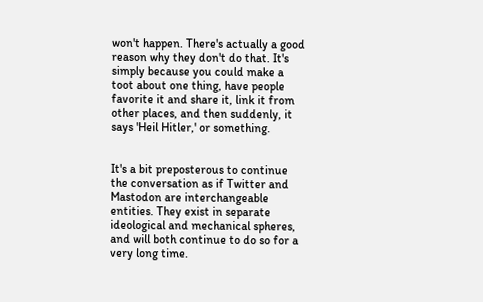won't happen. There's actually a good reason why they don't do that. It's simply because you could make a toot about one thing, have people favorite it and share it, link it from other places, and then suddenly, it says 'Heil Hitler,' or something.


It's a bit preposterous to continue the conversation as if Twitter and Mastodon are interchangeable entities. They exist in separate ideological and mechanical spheres, and will both continue to do so for a very long time.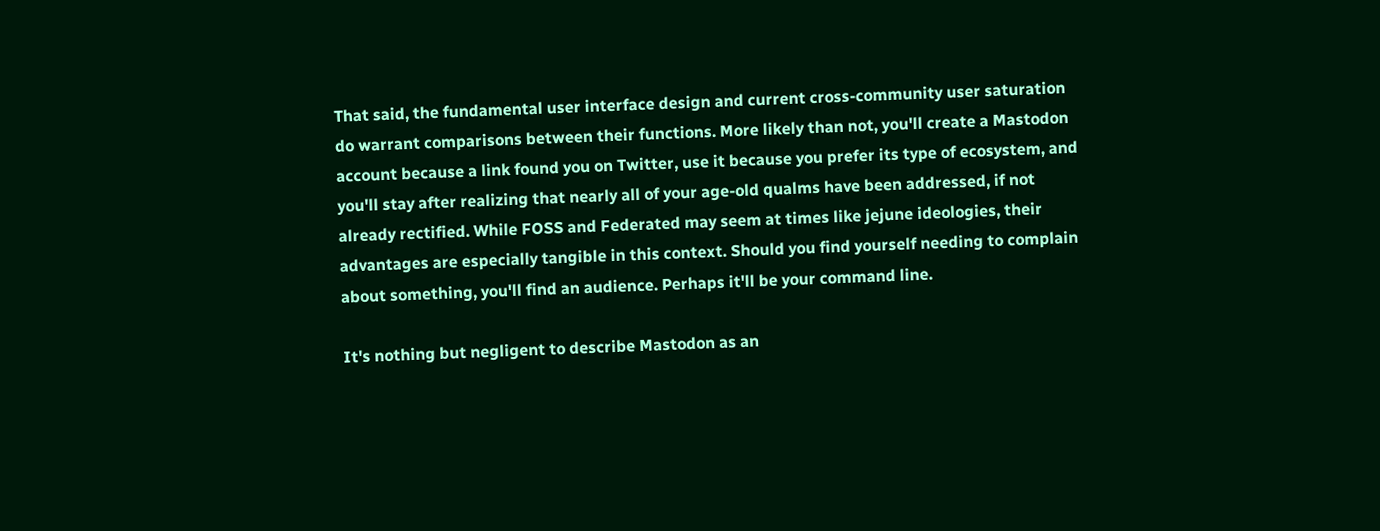That said, the fundamental user interface design and current cross-community user saturation do warrant comparisons between their functions. More likely than not, you'll create a Mastodon account because a link found you on Twitter, use it because you prefer its type of ecosystem, and you'll stay after realizing that nearly all of your age-old qualms have been addressed, if not already rectified. While FOSS and Federated may seem at times like jejune ideologies, their advantages are especially tangible in this context. Should you find yourself needing to complain about something, you'll find an audience. Perhaps it'll be your command line.

It's nothing but negligent to describe Mastodon as an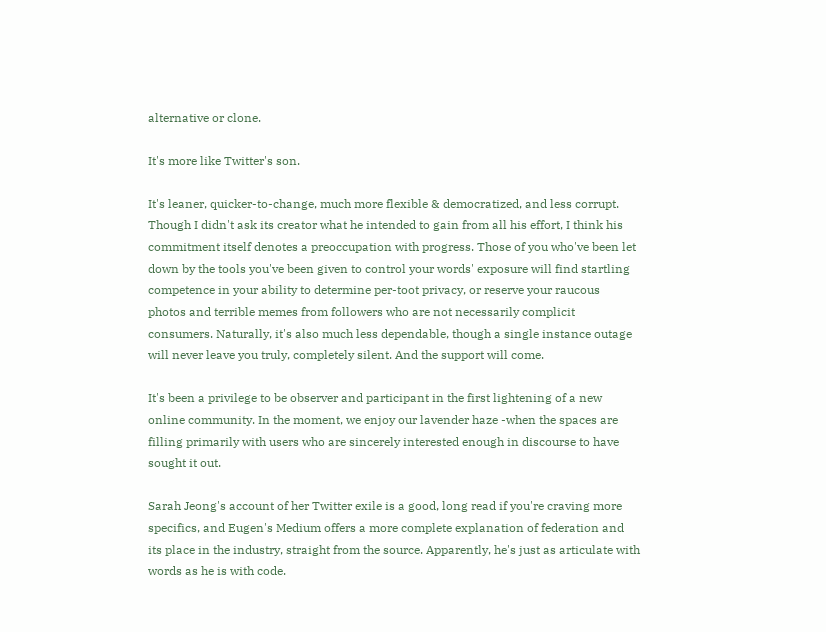alternative or clone.

It's more like Twitter's son.

It's leaner, quicker-to-change, much more flexible & democratized, and less corrupt. Though I didn't ask its creator what he intended to gain from all his effort, I think his commitment itself denotes a preoccupation with progress. Those of you who've been let down by the tools you've been given to control your words' exposure will find startling competence in your ability to determine per-toot privacy, or reserve your raucous photos and terrible memes from followers who are not necessarily complicit consumers. Naturally, it's also much less dependable, though a single instance outage will never leave you truly, completely silent. And the support will come.

It's been a privilege to be observer and participant in the first lightening of a new online community. In the moment, we enjoy our lavender haze -when the spaces are filling primarily with users who are sincerely interested enough in discourse to have sought it out.

Sarah Jeong's account of her Twitter exile is a good, long read if you're craving more specifics, and Eugen's Medium offers a more complete explanation of federation and its place in the industry, straight from the source. Apparently, he's just as articulate with words as he is with code.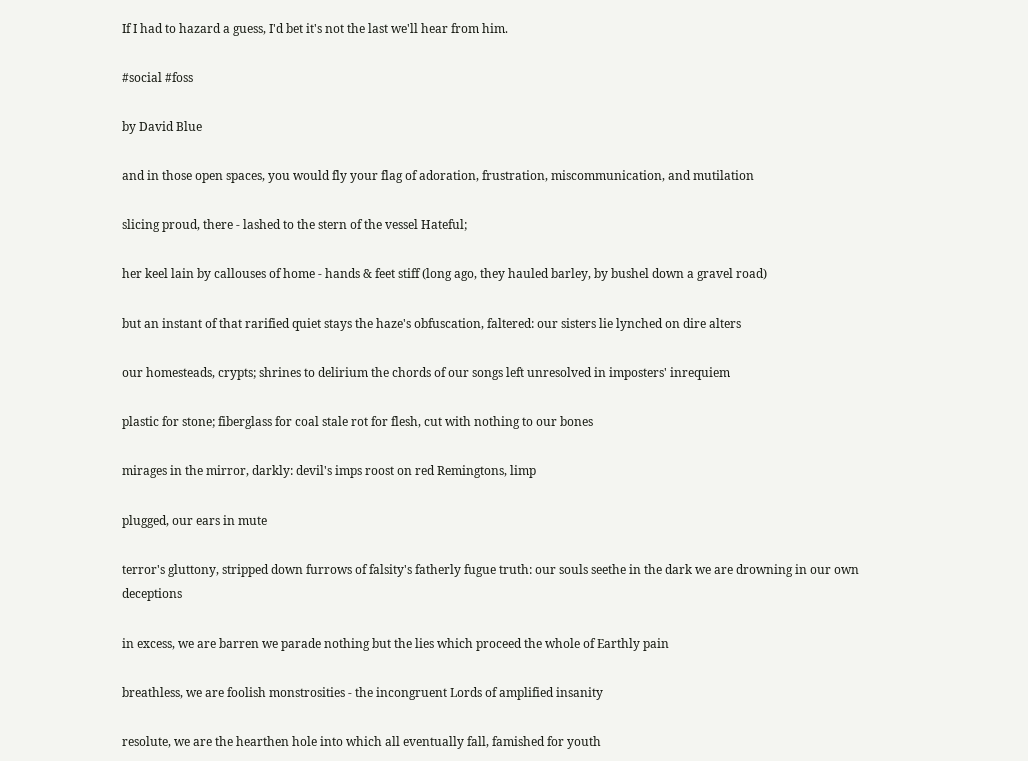If I had to hazard a guess, I'd bet it's not the last we'll hear from him.

#social #foss

by David Blue

and in those open spaces, you would fly your flag of adoration, frustration, miscommunication, and mutilation

slicing proud, there - lashed to the stern of the vessel Hateful;

her keel lain by callouses of home - hands & feet stiff (long ago, they hauled barley, by bushel down a gravel road)

but an instant of that rarified quiet stays the haze's obfuscation, faltered: our sisters lie lynched on dire alters

our homesteads, crypts; shrines to delirium the chords of our songs left unresolved in imposters' inrequiem

plastic for stone; fiberglass for coal stale rot for flesh, cut with nothing to our bones

mirages in the mirror, darkly: devil's imps roost on red Remingtons, limp

plugged, our ears in mute

terror's gluttony, stripped down furrows of falsity's fatherly fugue truth: our souls seethe in the dark we are drowning in our own deceptions

in excess, we are barren we parade nothing but the lies which proceed the whole of Earthly pain

breathless, we are foolish monstrosities - the incongruent Lords of amplified insanity

resolute, we are the hearthen hole into which all eventually fall, famished for youth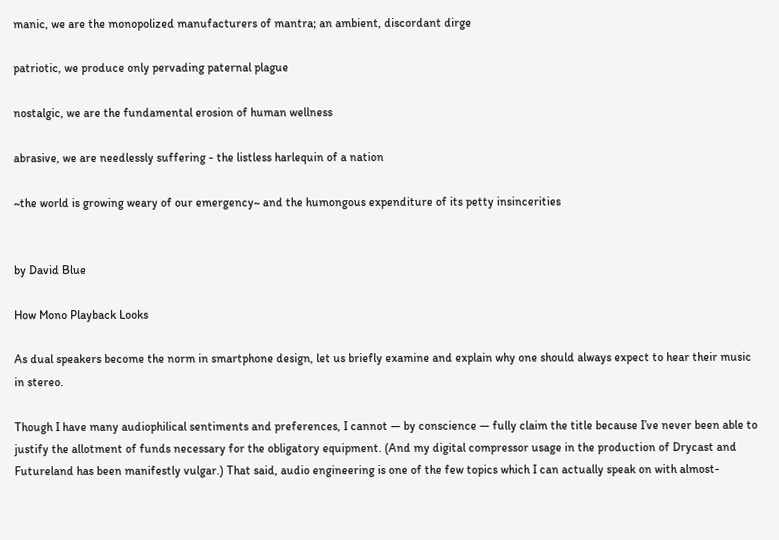manic, we are the monopolized manufacturers of mantra; an ambient, discordant dirge

patriotic, we produce only pervading paternal plague

nostalgic, we are the fundamental erosion of human wellness

abrasive, we are needlessly suffering - the listless harlequin of a nation

~the world is growing weary of our emergency~ and the humongous expenditure of its petty insincerities


by David Blue

How Mono Playback Looks

As dual speakers become the norm in smartphone design, let us briefly examine and explain why one should always expect to hear their music in stereo.

Though I have many audiophilical sentiments and preferences, I cannot — by conscience — fully claim the title because I’ve never been able to justify the allotment of funds necessary for the obligatory equipment. (And my digital compressor usage in the production of Drycast and Futureland has been manifestly vulgar.) That said, audio engineering is one of the few topics which I can actually speak on with almost-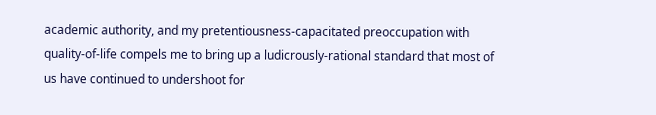academic authority, and my pretentiousness-capacitated preoccupation with quality-of-life compels me to bring up a ludicrously-rational standard that most of us have continued to undershoot for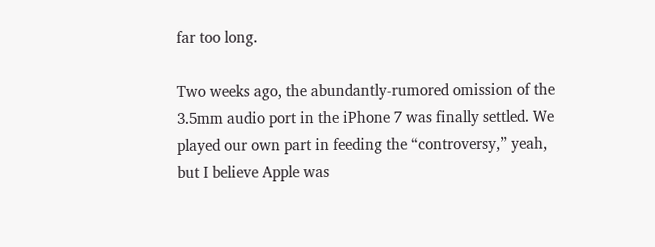far too long.

Two weeks ago, the abundantly-rumored omission of the 3.5mm audio port in the iPhone 7 was finally settled. We played our own part in feeding the “controversy,” yeah, but I believe Apple was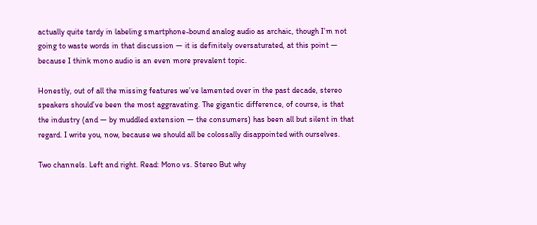actually quite tardy in labeling smartphone-bound analog audio as archaic, though I’m not going to waste words in that discussion — it is definitely oversaturated, at this point — because I think mono audio is an even more prevalent topic.

Honestly, out of all the missing features we’ve lamented over in the past decade, stereo speakers should’ve been the most aggravating. The gigantic difference, of course, is that the industry (and — by muddled extension — the consumers) has been all but silent in that regard. I write you, now, because we should all be colossally disappointed with ourselves.

Two channels. Left and right. Read: Mono vs. Stereo But why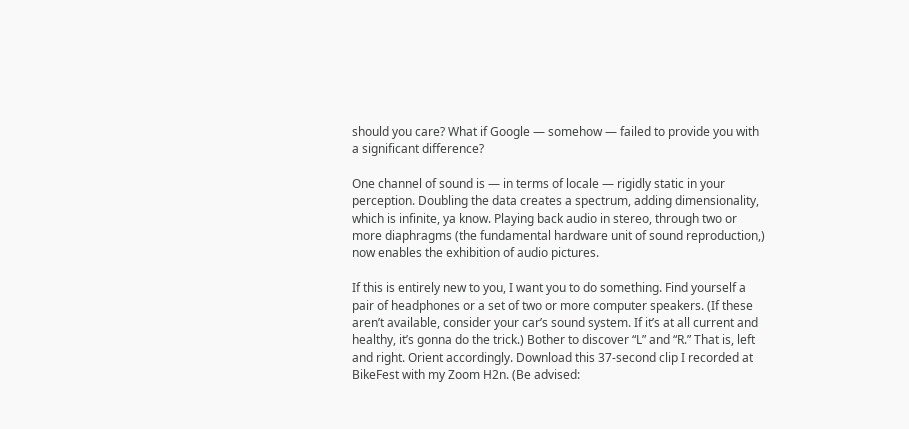should you care? What if Google — somehow — failed to provide you with a significant difference?

One channel of sound is — in terms of locale — rigidly static in your perception. Doubling the data creates a spectrum, adding dimensionality, which is infinite, ya know. Playing back audio in stereo, through two or more diaphragms (the fundamental hardware unit of sound reproduction,) now enables the exhibition of audio pictures.

If this is entirely new to you, I want you to do something. Find yourself a pair of headphones or a set of two or more computer speakers. (If these aren’t available, consider your car’s sound system. If it’s at all current and healthy, it’s gonna do the trick.) Bother to discover “L” and “R.” That is, left and right. Orient accordingly. Download this 37-second clip I recorded at BikeFest with my Zoom H2n. (Be advised: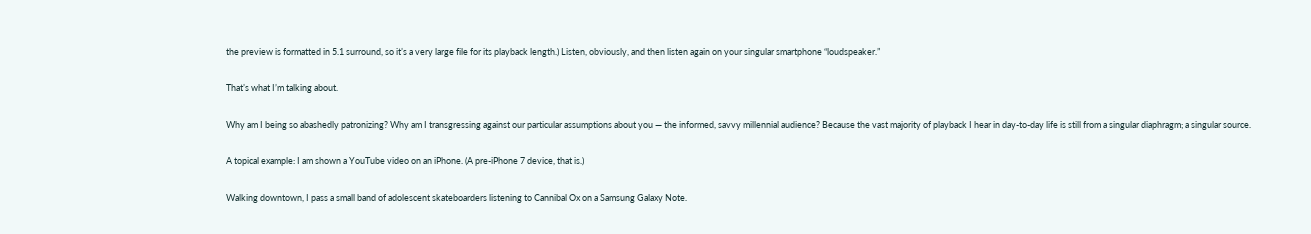the preview is formatted in 5.1 surround, so it’s a very large file for its playback length.) Listen, obviously, and then listen again on your singular smartphone “loudspeaker.”

That’s what I’m talking about.

Why am I being so abashedly patronizing? Why am I transgressing against our particular assumptions about you — the informed, savvy millennial audience? Because the vast majority of playback I hear in day-to-day life is still from a singular diaphragm; a singular source.

A topical example: I am shown a YouTube video on an iPhone. (A pre-iPhone 7 device, that is.)

Walking downtown, I pass a small band of adolescent skateboarders listening to Cannibal Ox on a Samsung Galaxy Note.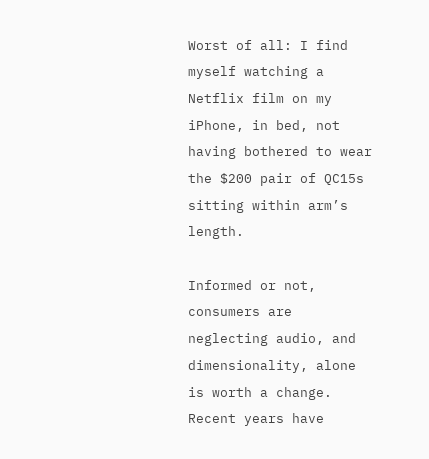Worst of all: I find myself watching a Netflix film on my iPhone, in bed, not having bothered to wear the $200 pair of QC15s sitting within arm’s length.

Informed or not, consumers are neglecting audio, and dimensionality, alone is worth a change. Recent years have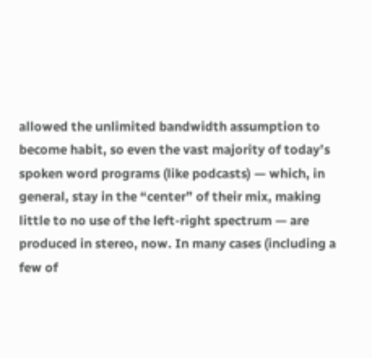allowed the unlimited bandwidth assumption to become habit, so even the vast majority of today’s spoken word programs (like podcasts) — which, in general, stay in the “center” of their mix, making little to no use of the left-right spectrum — are produced in stereo, now. In many cases (including a few of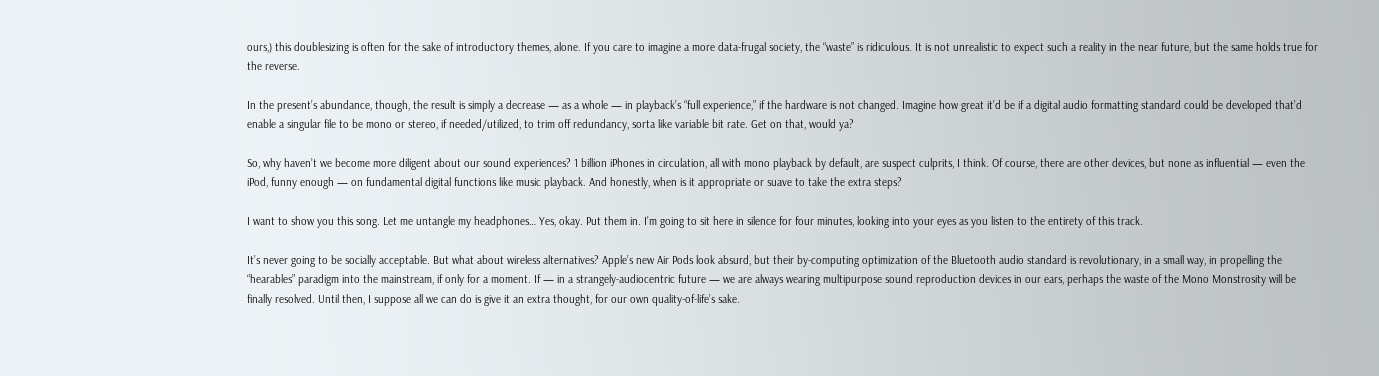ours,) this doublesizing is often for the sake of introductory themes, alone. If you care to imagine a more data-frugal society, the “waste” is ridiculous. It is not unrealistic to expect such a reality in the near future, but the same holds true for the reverse.

In the present’s abundance, though, the result is simply a decrease — as a whole — in playback’s “full experience,” if the hardware is not changed. Imagine how great it’d be if a digital audio formatting standard could be developed that’d enable a singular file to be mono or stereo, if needed/utilized, to trim off redundancy, sorta like variable bit rate. Get on that, would ya?

So, why haven’t we become more diligent about our sound experiences? 1 billion iPhones in circulation, all with mono playback by default, are suspect culprits, I think. Of course, there are other devices, but none as influential — even the iPod, funny enough — on fundamental digital functions like music playback. And honestly, when is it appropriate or suave to take the extra steps?

I want to show you this song. Let me untangle my headphones… Yes, okay. Put them in. I’m going to sit here in silence for four minutes, looking into your eyes as you listen to the entirety of this track.

It’s never going to be socially acceptable. But what about wireless alternatives? Apple’s new Air Pods look absurd, but their by-computing optimization of the Bluetooth audio standard is revolutionary, in a small way, in propelling the “hearables” paradigm into the mainstream, if only for a moment. If — in a strangely-audiocentric future — we are always wearing multipurpose sound reproduction devices in our ears, perhaps the waste of the Mono Monstrosity will be finally resolved. Until then, I suppose all we can do is give it an extra thought, for our own quality-of-life’s sake.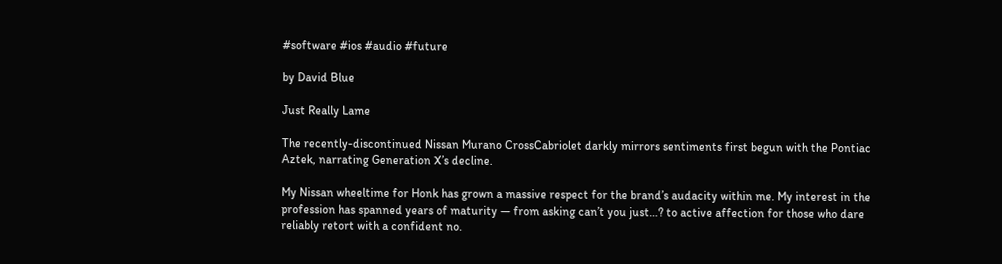#software #ios #audio #future

by David Blue

Just Really Lame

The recently-discontinued Nissan Murano CrossCabriolet darkly mirrors sentiments first begun with the Pontiac Aztek, narrating Generation X’s decline.

My Nissan wheeltime for Honk has grown a massive respect for the brand’s audacity within me. My interest in the profession has spanned years of maturity — from asking can’t you just…? to active affection for those who dare reliably retort with a confident no.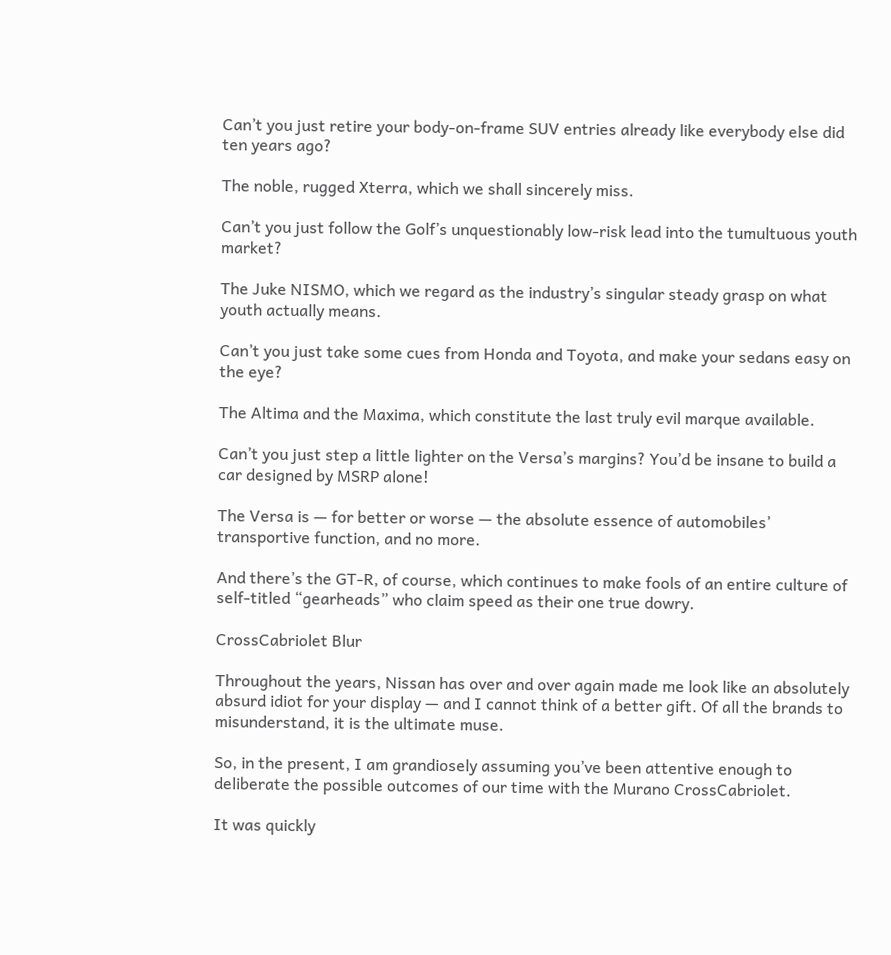Can’t you just retire your body-on-frame SUV entries already like everybody else did ten years ago?

The noble, rugged Xterra, which we shall sincerely miss.

Can’t you just follow the Golf’s unquestionably low-risk lead into the tumultuous youth market?

The Juke NISMO, which we regard as the industry’s singular steady grasp on what youth actually means.

Can’t you just take some cues from Honda and Toyota, and make your sedans easy on the eye?

The Altima and the Maxima, which constitute the last truly evil marque available.

Can’t you just step a little lighter on the Versa’s margins? You’d be insane to build a car designed by MSRP alone!

The Versa is — for better or worse — the absolute essence of automobiles’ transportive function, and no more.

And there’s the GT-R, of course, which continues to make fools of an entire culture of self-titled “gearheads” who claim speed as their one true dowry.

CrossCabriolet Blur

Throughout the years, Nissan has over and over again made me look like an absolutely absurd idiot for your display — and I cannot think of a better gift. Of all the brands to misunderstand, it is the ultimate muse.

So, in the present, I am grandiosely assuming you’ve been attentive enough to deliberate the possible outcomes of our time with the Murano CrossCabriolet.

It was quickly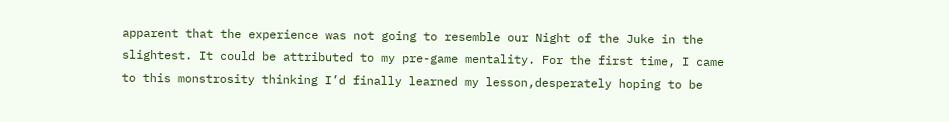apparent that the experience was not going to resemble our Night of the Juke in the slightest. It could be attributed to my pre-game mentality. For the first time, I came to this monstrosity thinking I’d finally learned my lesson,desperately hoping to be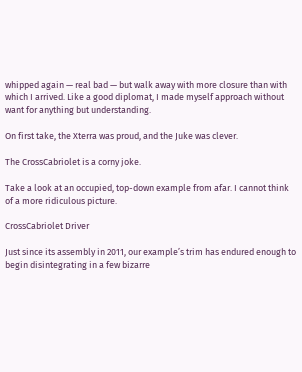whipped again — real bad — but walk away with more closure than with which I arrived. Like a good diplomat, I made myself approach without want for anything but understanding.

On first take, the Xterra was proud, and the Juke was clever.

The CrossCabriolet is a corny joke.

Take a look at an occupied, top-down example from afar. I cannot think of a more ridiculous picture.

CrossCabriolet Driver

Just since its assembly in 2011, our example’s trim has endured enough to begin disintegrating in a few bizarre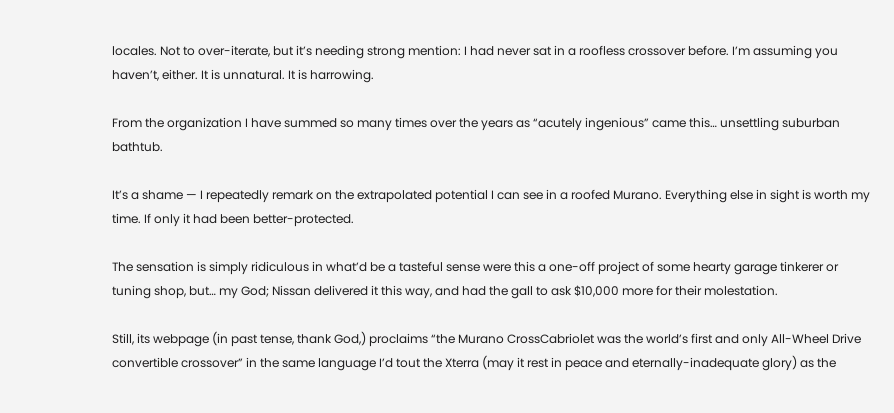locales. Not to over-iterate, but it’s needing strong mention: I had never sat in a roofless crossover before. I’m assuming you haven’t, either. It is unnatural. It is harrowing.

From the organization I have summed so many times over the years as “acutely ingenious” came this… unsettling suburban bathtub.

It’s a shame — I repeatedly remark on the extrapolated potential I can see in a roofed Murano. Everything else in sight is worth my time. If only it had been better-protected.

The sensation is simply ridiculous in what’d be a tasteful sense were this a one-off project of some hearty garage tinkerer or tuning shop, but… my God; Nissan delivered it this way, and had the gall to ask $10,000 more for their molestation.

Still, its webpage (in past tense, thank God,) proclaims “the Murano CrossCabriolet was the world’s first and only All-Wheel Drive convertible crossover” in the same language I’d tout the Xterra (may it rest in peace and eternally-inadequate glory) as the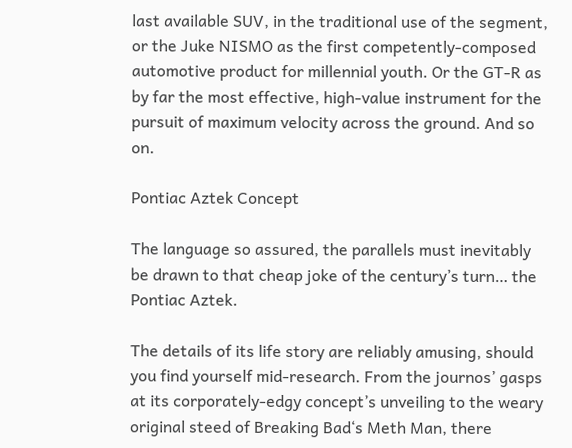last available SUV, in the traditional use of the segment, or the Juke NISMO as the first competently-composed automotive product for millennial youth. Or the GT-R as by far the most effective, high-value instrument for the pursuit of maximum velocity across the ground. And so on.

Pontiac Aztek Concept

The language so assured, the parallels must inevitably be drawn to that cheap joke of the century’s turn… the Pontiac Aztek.

The details of its life story are reliably amusing, should you find yourself mid-research. From the journos’ gasps at its corporately-edgy concept’s unveiling to the weary original steed of Breaking Bad‘s Meth Man, there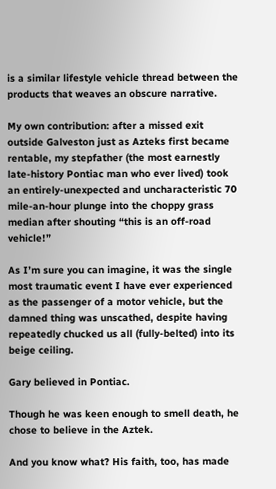is a similar lifestyle vehicle thread between the products that weaves an obscure narrative.

My own contribution: after a missed exit outside Galveston just as Azteks first became rentable, my stepfather (the most earnestly late-history Pontiac man who ever lived) took an entirely-unexpected and uncharacteristic 70 mile-an-hour plunge into the choppy grass median after shouting “this is an off-road vehicle!”

As I’m sure you can imagine, it was the single most traumatic event I have ever experienced as the passenger of a motor vehicle, but the damned thing was unscathed, despite having repeatedly chucked us all (fully-belted) into its beige ceiling.

Gary believed in Pontiac.

Though he was keen enough to smell death, he chose to believe in the Aztek.

And you know what? His faith, too, has made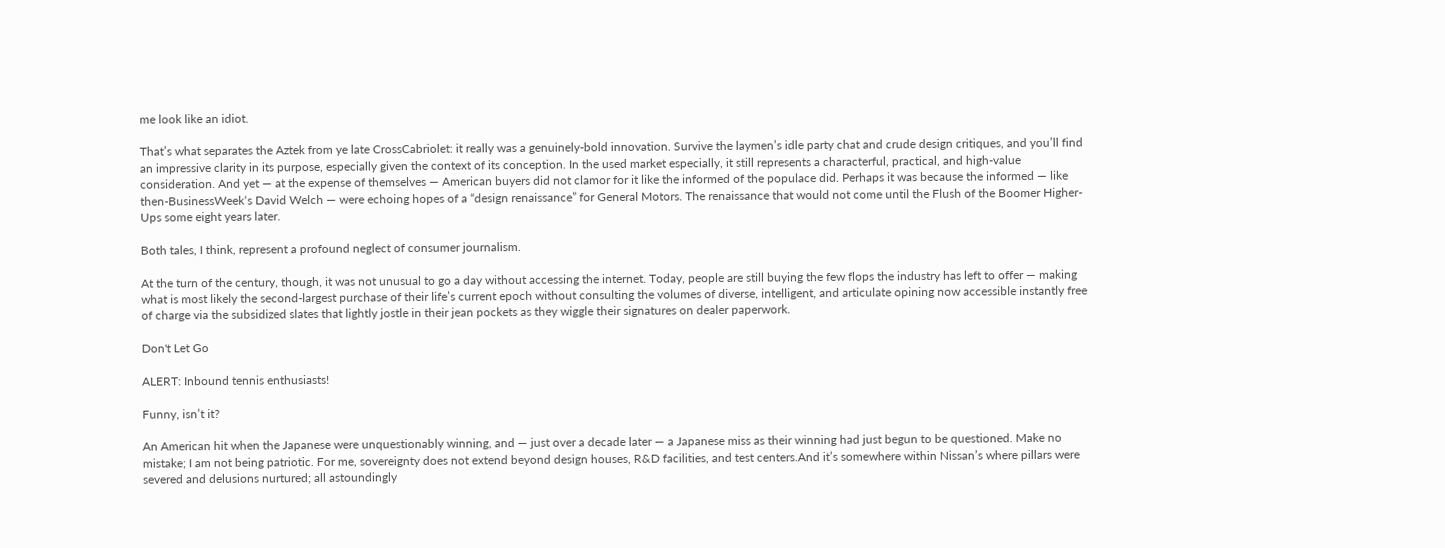me look like an idiot.

That’s what separates the Aztek from ye late CrossCabriolet: it really was a genuinely-bold innovation. Survive the laymen’s idle party chat and crude design critiques, and you’ll find an impressive clarity in its purpose, especially given the context of its conception. In the used market especially, it still represents a characterful, practical, and high-value consideration. And yet — at the expense of themselves — American buyers did not clamor for it like the informed of the populace did. Perhaps it was because the informed — like then-BusinessWeek‘s David Welch — were echoing hopes of a “design renaissance” for General Motors. The renaissance that would not come until the Flush of the Boomer Higher-Ups some eight years later.

Both tales, I think, represent a profound neglect of consumer journalism.

At the turn of the century, though, it was not unusual to go a day without accessing the internet. Today, people are still buying the few flops the industry has left to offer — making what is most likely the second-largest purchase of their life’s current epoch without consulting the volumes of diverse, intelligent, and articulate opining now accessible instantly free of charge via the subsidized slates that lightly jostle in their jean pockets as they wiggle their signatures on dealer paperwork.

Don't Let Go

ALERT: Inbound tennis enthusiasts!

Funny, isn’t it?

An American hit when the Japanese were unquestionably winning, and — just over a decade later — a Japanese miss as their winning had just begun to be questioned. Make no mistake; I am not being patriotic. For me, sovereignty does not extend beyond design houses, R&D facilities, and test centers.And it’s somewhere within Nissan’s where pillars were severed and delusions nurtured; all astoundingly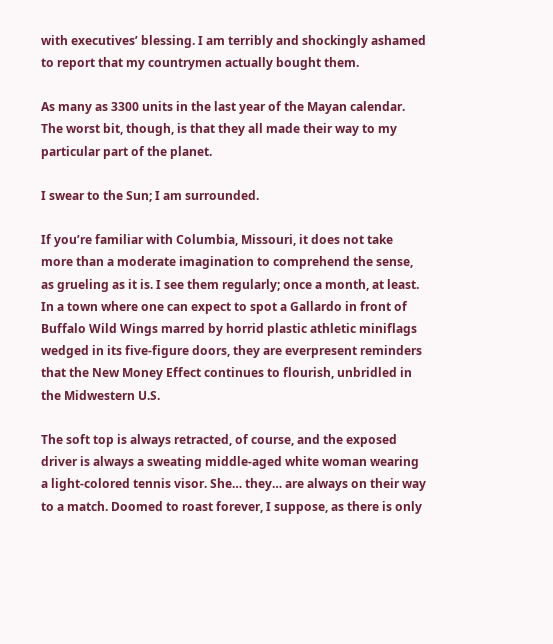with executives’ blessing. I am terribly and shockingly ashamed to report that my countrymen actually bought them.

As many as 3300 units in the last year of the Mayan calendar. The worst bit, though, is that they all made their way to my particular part of the planet.

I swear to the Sun; I am surrounded.

If you’re familiar with Columbia, Missouri, it does not take more than a moderate imagination to comprehend the sense, as grueling as it is. I see them regularly; once a month, at least. In a town where one can expect to spot a Gallardo in front of Buffalo Wild Wings marred by horrid plastic athletic miniflags wedged in its five-figure doors, they are everpresent reminders that the New Money Effect continues to flourish, unbridled in the Midwestern U.S.

The soft top is always retracted, of course, and the exposed driver is always a sweating middle-aged white woman wearing a light-colored tennis visor. She… they… are always on their way to a match. Doomed to roast forever, I suppose, as there is only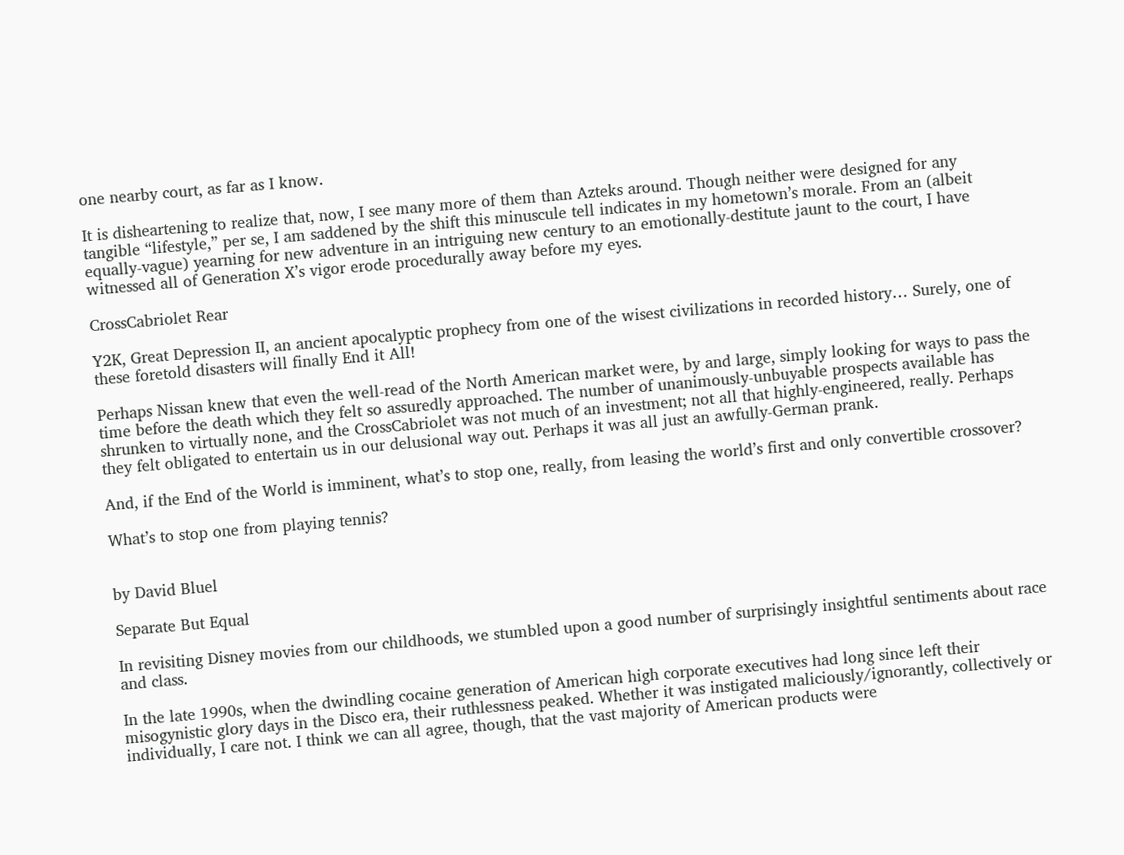one nearby court, as far as I know.

It is disheartening to realize that, now, I see many more of them than Azteks around. Though neither were designed for any tangible “lifestyle,” per se, I am saddened by the shift this minuscule tell indicates in my hometown’s morale. From an (albeit equally-vague) yearning for new adventure in an intriguing new century to an emotionally-destitute jaunt to the court, I have witnessed all of Generation X’s vigor erode procedurally away before my eyes.

CrossCabriolet Rear

Y2K, Great Depression II, an ancient apocalyptic prophecy from one of the wisest civilizations in recorded history… Surely, one of these foretold disasters will finally End it All!

Perhaps Nissan knew that even the well-read of the North American market were, by and large, simply looking for ways to pass the time before the death which they felt so assuredly approached. The number of unanimously-unbuyable prospects available has shrunken to virtually none, and the CrossCabriolet was not much of an investment; not all that highly-engineered, really. Perhaps they felt obligated to entertain us in our delusional way out. Perhaps it was all just an awfully-German prank.

And, if the End of the World is imminent, what’s to stop one, really, from leasing the world’s first and only convertible crossover?

What’s to stop one from playing tennis?


by David Bluel

Separate But Equal

In revisiting Disney movies from our childhoods, we stumbled upon a good number of surprisingly insightful sentiments about race and class.

In the late 1990s, when the dwindling cocaine generation of American high corporate executives had long since left their misogynistic glory days in the Disco era, their ruthlessness peaked. Whether it was instigated maliciously/ignorantly, collectively or individually, I care not. I think we can all agree, though, that the vast majority of American products were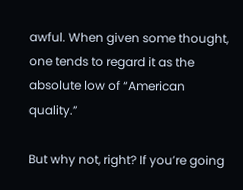awful. When given some thought, one tends to regard it as the absolute low of “American quality.”

But why not, right? If you’re going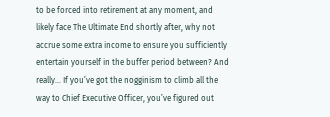to be forced into retirement at any moment, and likely face The Ultimate End shortly after, why not accrue some extra income to ensure you sufficiently entertain yourself in the buffer period between? And really… If you’ve got the nogginism to climb all the way to Chief Executive Officer, you’ve figured out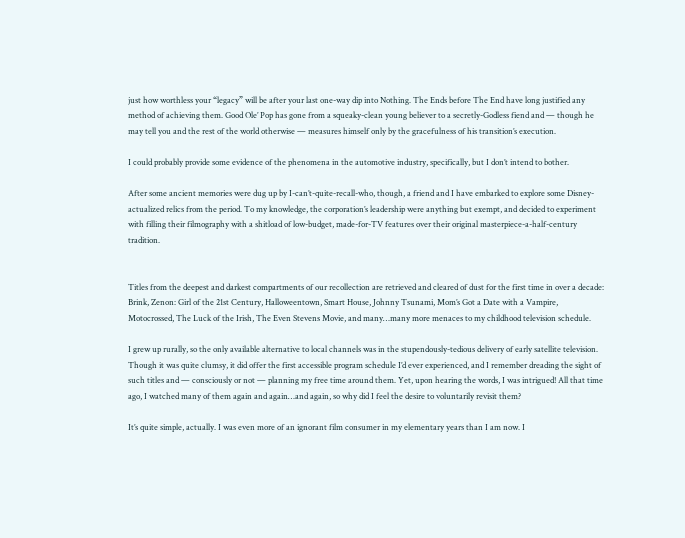just how worthless your “legacy” will be after your last one-way dip into Nothing. The Ends before The End have long justified any method of achieving them. Good Ole’ Pop has gone from a squeaky-clean young believer to a secretly-Godless fiend and — though he may tell you and the rest of the world otherwise — measures himself only by the gracefulness of his transition’s execution.

I could probably provide some evidence of the phenomena in the automotive industry, specifically, but I don’t intend to bother.

After some ancient memories were dug up by I-can’t-quite-recall-who, though, a friend and I have embarked to explore some Disney-actualized relics from the period. To my knowledge, the corporation’s leadership were anything but exempt, and decided to experiment with filling their filmography with a shitload of low-budget, made-for-TV features over their original masterpiece-a-half-century tradition.


Titles from the deepest and darkest compartments of our recollection are retrieved and cleared of dust for the first time in over a decade: Brink, Zenon: Girl of the 21st Century, Halloweentown, Smart House, Johnny Tsunami, Mom’s Got a Date with a Vampire, Motocrossed, The Luck of the Irish, The Even Stevens Movie, and many…many more menaces to my childhood television schedule.

I grew up rurally, so the only available alternative to local channels was in the stupendously-tedious delivery of early satellite television. Though it was quite clumsy, it did offer the first accessible program schedule I’d ever experienced, and I remember dreading the sight of such titles and — consciously or not — planning my free time around them. Yet, upon hearing the words, I was intrigued! All that time ago, I watched many of them again and again…and again, so why did I feel the desire to voluntarily revisit them?

It’s quite simple, actually. I was even more of an ignorant film consumer in my elementary years than I am now. I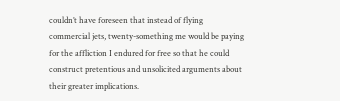couldn’t have foreseen that instead of flying commercial jets, twenty-something me would be paying for the affliction I endured for free so that he could construct pretentious and unsolicited arguments about their greater implications.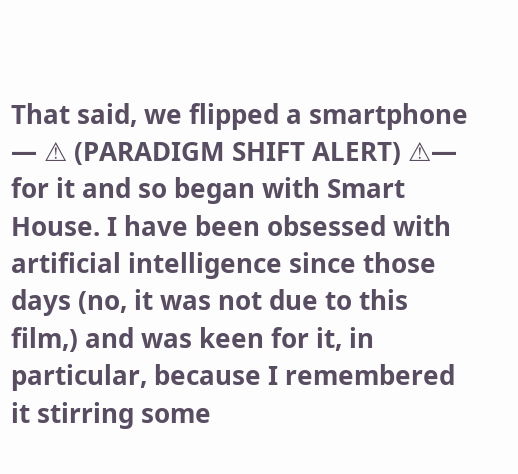That said, we flipped a smartphone — ⚠ (PARADIGM SHIFT ALERT) ⚠— for it and so began with Smart House. I have been obsessed with artificial intelligence since those days (no, it was not due to this film,) and was keen for it, in particular, because I remembered it stirring some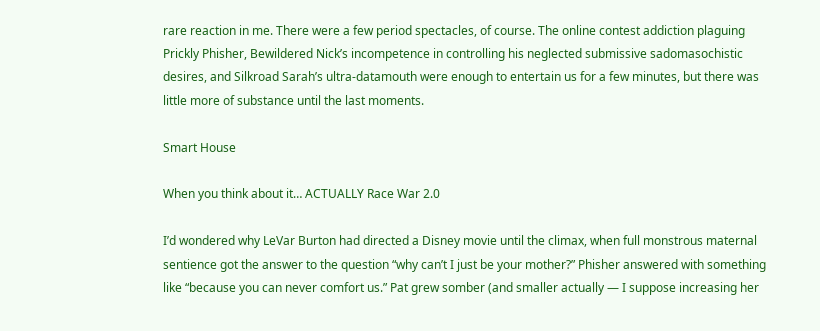rare reaction in me. There were a few period spectacles, of course. The online contest addiction plaguing Prickly Phisher, Bewildered Nick’s incompetence in controlling his neglected submissive sadomasochistic desires, and Silkroad Sarah’s ultra-datamouth were enough to entertain us for a few minutes, but there was little more of substance until the last moments.

Smart House

When you think about it… ACTUALLY Race War 2.0

I’d wondered why LeVar Burton had directed a Disney movie until the climax, when full monstrous maternal sentience got the answer to the question “why can’t I just be your mother?” Phisher answered with something like “because you can never comfort us.” Pat grew somber (and smaller actually — I suppose increasing her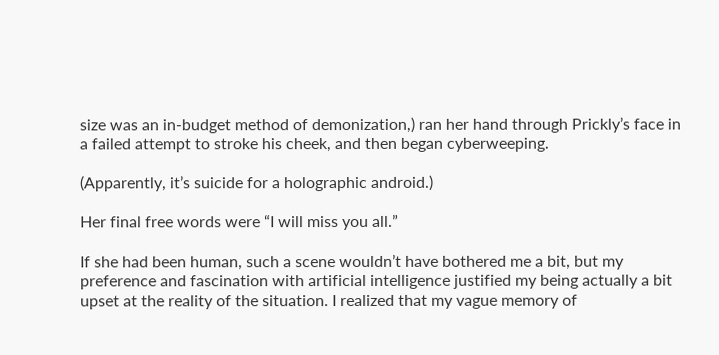size was an in-budget method of demonization,) ran her hand through Prickly’s face in a failed attempt to stroke his cheek, and then began cyberweeping.

(Apparently, it’s suicide for a holographic android.)

Her final free words were “I will miss you all.”

If she had been human, such a scene wouldn’t have bothered me a bit, but my preference and fascination with artificial intelligence justified my being actually a bit upset at the reality of the situation. I realized that my vague memory of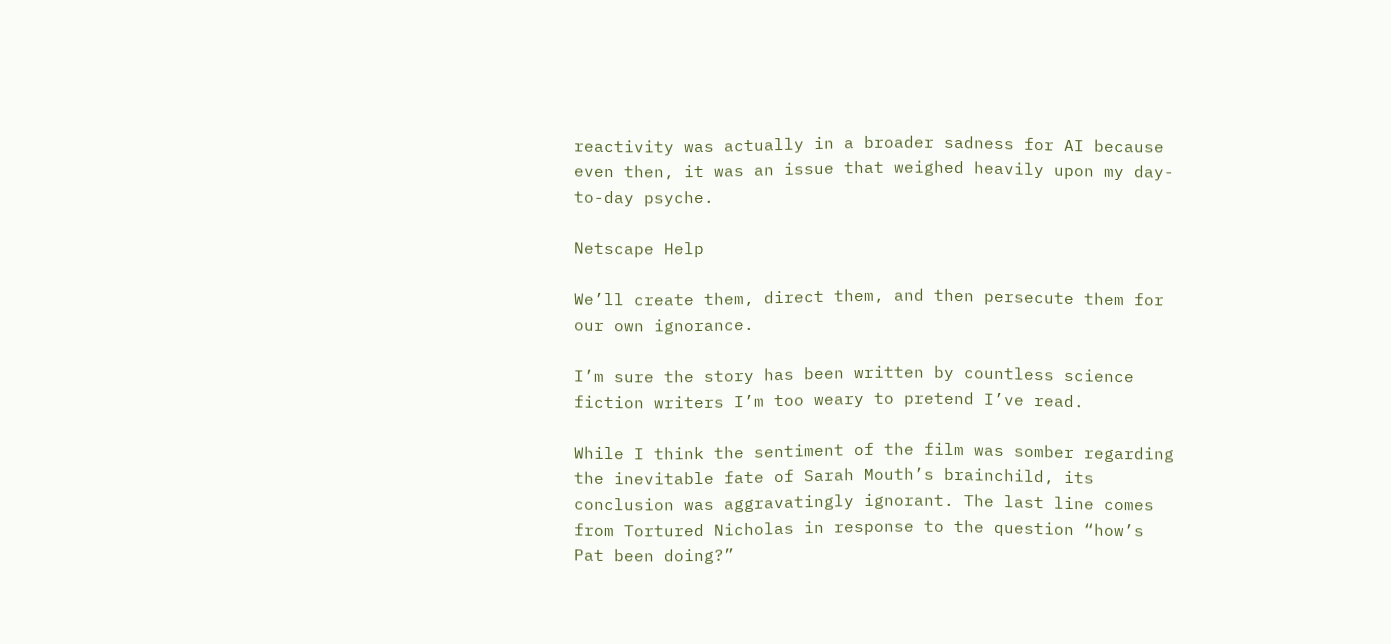reactivity was actually in a broader sadness for AI because even then, it was an issue that weighed heavily upon my day-to-day psyche.

Netscape Help

We’ll create them, direct them, and then persecute them for our own ignorance.

I’m sure the story has been written by countless science fiction writers I’m too weary to pretend I’ve read.

While I think the sentiment of the film was somber regarding the inevitable fate of Sarah Mouth’s brainchild, its conclusion was aggravatingly ignorant. The last line comes from Tortured Nicholas in response to the question “how’s Pat been doing?”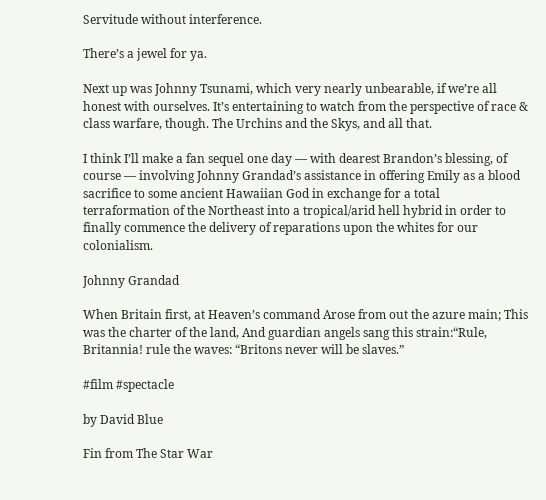Servitude without interference.

There’s a jewel for ya.

Next up was Johnny Tsunami, which very nearly unbearable, if we’re all honest with ourselves. It’s entertaining to watch from the perspective of race & class warfare, though. The Urchins and the Skys, and all that.

I think I’ll make a fan sequel one day — with dearest Brandon’s blessing, of course — involving Johnny Grandad’s assistance in offering Emily as a blood sacrifice to some ancient Hawaiian God in exchange for a total terraformation of the Northeast into a tropical/arid hell hybrid in order to finally commence the delivery of reparations upon the whites for our colonialism.

Johnny Grandad

When Britain first, at Heaven’s command Arose from out the azure main; This was the charter of the land, And guardian angels sang this strain:“Rule, Britannia! rule the waves: “Britons never will be slaves.”

#film #spectacle

by David Blue

Fin from The Star War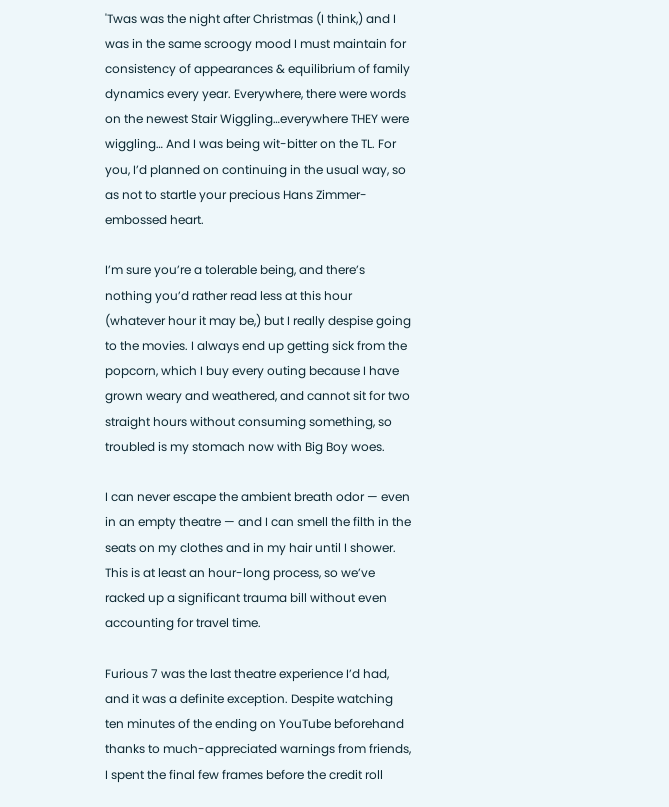'Twas was the night after Christmas (I think,) and I was in the same scroogy mood I must maintain for consistency of appearances & equilibrium of family dynamics every year. Everywhere, there were words on the newest Stair Wiggling…everywhere THEY were wiggling… And I was being wit-bitter on the TL. For you, I’d planned on continuing in the usual way, so as not to startle your precious Hans Zimmer-embossed heart.

I’m sure you’re a tolerable being, and there’s nothing you’d rather read less at this hour (whatever hour it may be,) but I really despise going to the movies. I always end up getting sick from the popcorn, which I buy every outing because I have grown weary and weathered, and cannot sit for two straight hours without consuming something, so troubled is my stomach now with Big Boy woes.

I can never escape the ambient breath odor — even in an empty theatre — and I can smell the filth in the seats on my clothes and in my hair until I shower. This is at least an hour-long process, so we’ve racked up a significant trauma bill without even accounting for travel time.

Furious 7 was the last theatre experience I’d had, and it was a definite exception. Despite watching ten minutes of the ending on YouTube beforehand thanks to much-appreciated warnings from friends, I spent the final few frames before the credit roll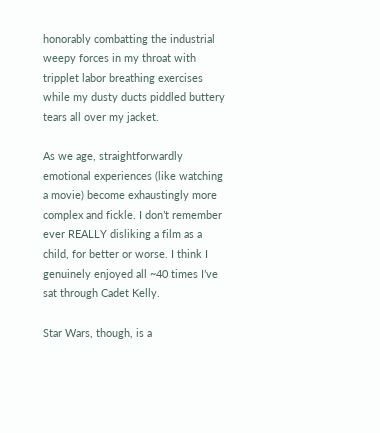honorably combatting the industrial weepy forces in my throat with tripplet labor breathing exercises while my dusty ducts piddled buttery tears all over my jacket.

As we age, straightforwardly emotional experiences (like watching a movie) become exhaustingly more complex and fickle. I don’t remember ever REALLY disliking a film as a child, for better or worse. I think I genuinely enjoyed all ~40 times I’ve sat through Cadet Kelly.

Star Wars, though, is a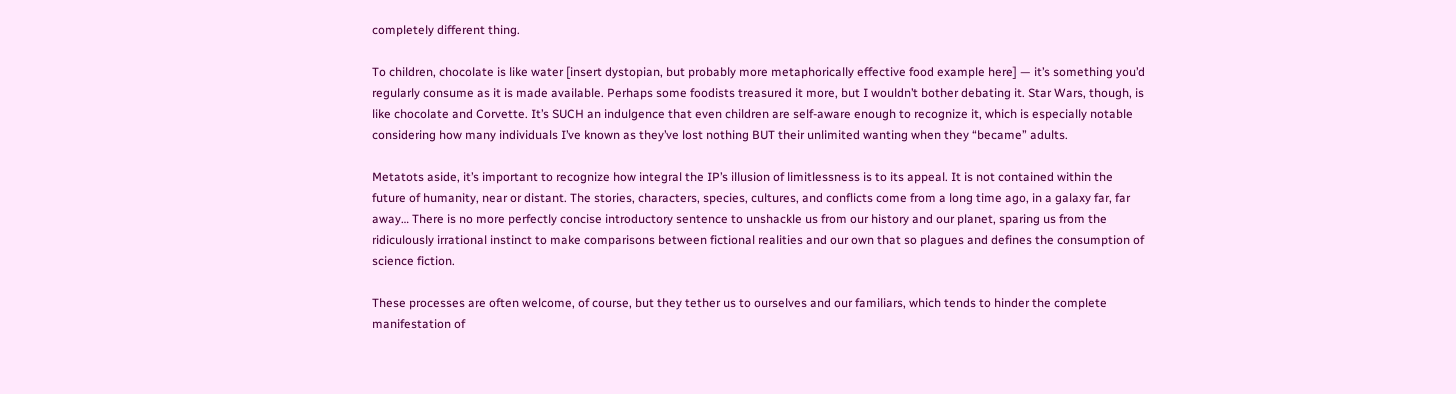completely different thing.

To children, chocolate is like water [insert dystopian, but probably more metaphorically effective food example here] — it’s something you’d regularly consume as it is made available. Perhaps some foodists treasured it more, but I wouldn’t bother debating it. Star Wars, though, is like chocolate and Corvette. It’s SUCH an indulgence that even children are self-aware enough to recognize it, which is especially notable considering how many individuals I’ve known as they’ve lost nothing BUT their unlimited wanting when they “became” adults.

Metatots aside, it’s important to recognize how integral the IP’s illusion of limitlessness is to its appeal. It is not contained within the future of humanity, near or distant. The stories, characters, species, cultures, and conflicts come from a long time ago, in a galaxy far, far away… There is no more perfectly concise introductory sentence to unshackle us from our history and our planet, sparing us from the ridiculously irrational instinct to make comparisons between fictional realities and our own that so plagues and defines the consumption of science fiction.

These processes are often welcome, of course, but they tether us to ourselves and our familiars, which tends to hinder the complete manifestation of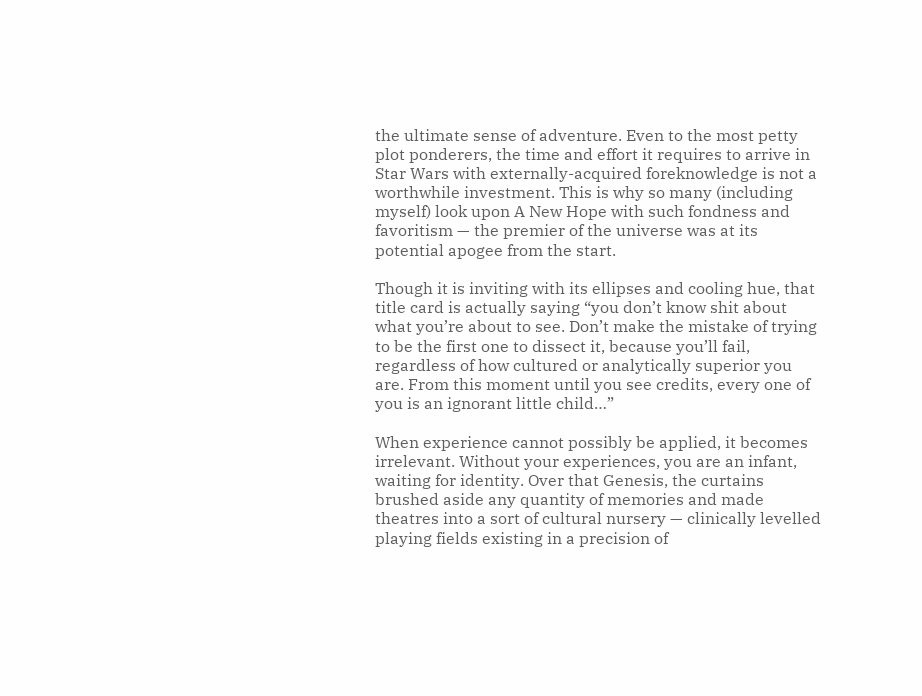the ultimate sense of adventure. Even to the most petty plot ponderers, the time and effort it requires to arrive in Star Wars with externally-acquired foreknowledge is not a worthwhile investment. This is why so many (including myself) look upon A New Hope with such fondness and favoritism — the premier of the universe was at its potential apogee from the start.

Though it is inviting with its ellipses and cooling hue, that title card is actually saying “you don’t know shit about what you’re about to see. Don’t make the mistake of trying to be the first one to dissect it, because you’ll fail, regardless of how cultured or analytically superior you are. From this moment until you see credits, every one of you is an ignorant little child…”

When experience cannot possibly be applied, it becomes irrelevant. Without your experiences, you are an infant, waiting for identity. Over that Genesis, the curtains brushed aside any quantity of memories and made theatres into a sort of cultural nursery — clinically levelled playing fields existing in a precision of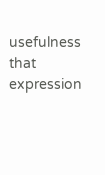usefulness that expression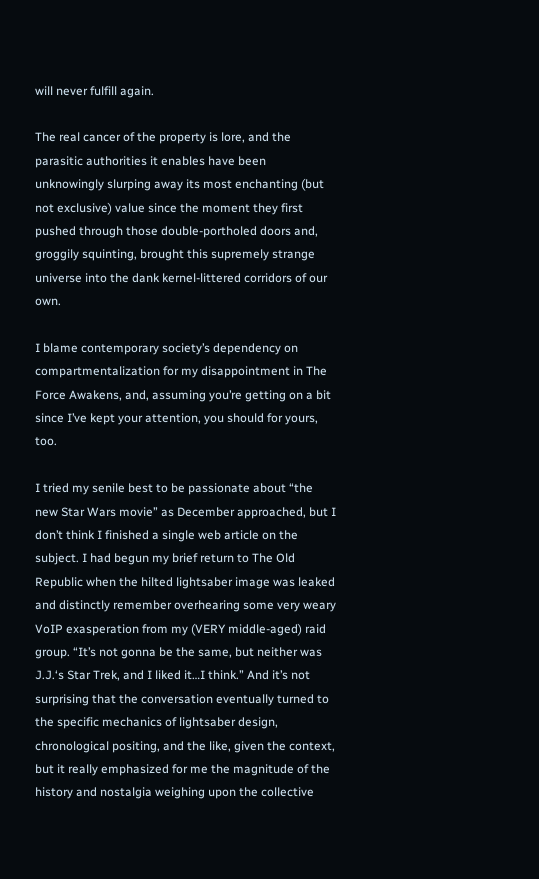will never fulfill again.

The real cancer of the property is lore, and the parasitic authorities it enables have been unknowingly slurping away its most enchanting (but not exclusive) value since the moment they first pushed through those double-portholed doors and, groggily squinting, brought this supremely strange universe into the dank kernel-littered corridors of our own.

I blame contemporary society’s dependency on compartmentalization for my disappointment in The Force Awakens, and, assuming you’re getting on a bit since I’ve kept your attention, you should for yours, too.

I tried my senile best to be passionate about “the new Star Wars movie” as December approached, but I don’t think I finished a single web article on the subject. I had begun my brief return to The Old Republic when the hilted lightsaber image was leaked and distinctly remember overhearing some very weary VoIP exasperation from my (VERY middle-aged) raid group. “It’s not gonna be the same, but neither was J.J.‘s Star Trek, and I liked it…I think.” And it’s not surprising that the conversation eventually turned to the specific mechanics of lightsaber design, chronological positing, and the like, given the context, but it really emphasized for me the magnitude of the history and nostalgia weighing upon the collective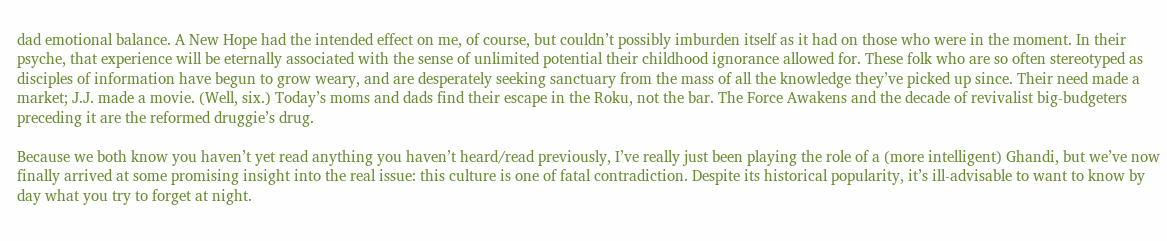dad emotional balance. A New Hope had the intended effect on me, of course, but couldn’t possibly imburden itself as it had on those who were in the moment. In their psyche, that experience will be eternally associated with the sense of unlimited potential their childhood ignorance allowed for. These folk who are so often stereotyped as disciples of information have begun to grow weary, and are desperately seeking sanctuary from the mass of all the knowledge they’ve picked up since. Their need made a market; J.J. made a movie. (Well, six.) Today’s moms and dads find their escape in the Roku, not the bar. The Force Awakens and the decade of revivalist big-budgeters preceding it are the reformed druggie’s drug.

Because we both know you haven’t yet read anything you haven’t heard/read previously, I’ve really just been playing the role of a (more intelligent) Ghandi, but we’ve now finally arrived at some promising insight into the real issue: this culture is one of fatal contradiction. Despite its historical popularity, it’s ill-advisable to want to know by day what you try to forget at night.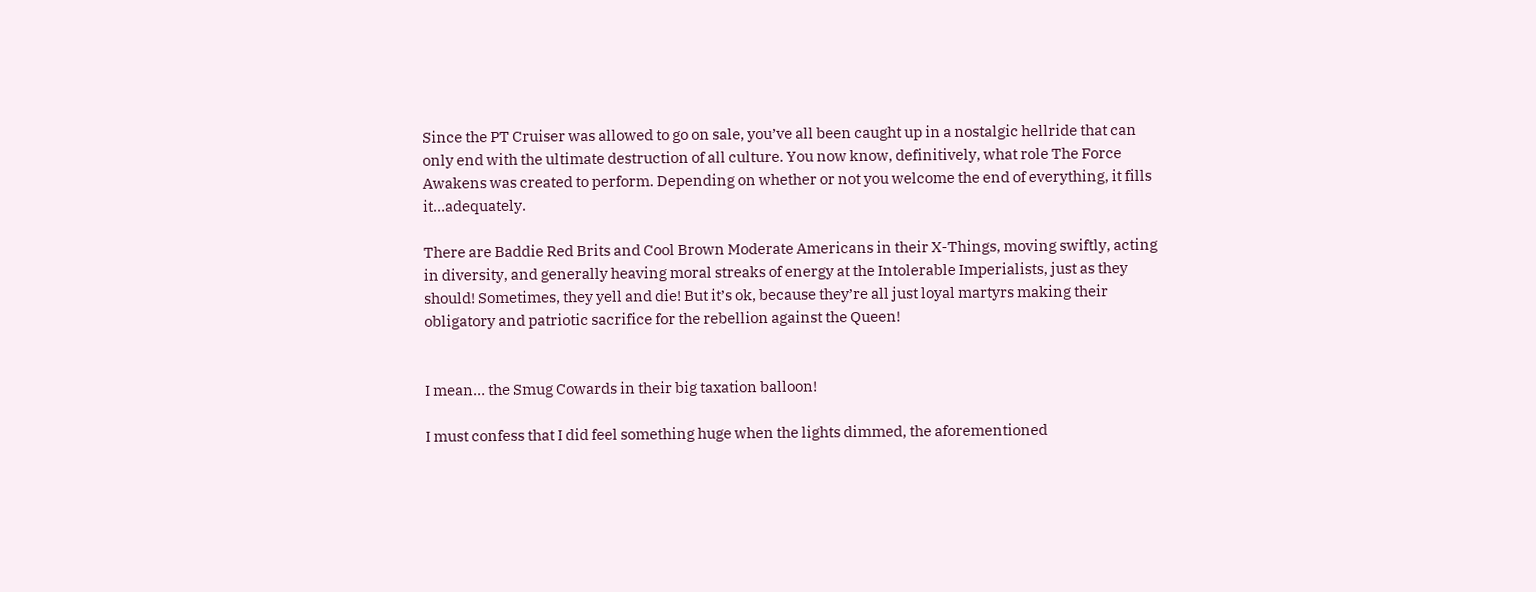Since the PT Cruiser was allowed to go on sale, you’ve all been caught up in a nostalgic hellride that can only end with the ultimate destruction of all culture. You now know, definitively, what role The Force Awakens was created to perform. Depending on whether or not you welcome the end of everything, it fills it…adequately.

There are Baddie Red Brits and Cool Brown Moderate Americans in their X-Things, moving swiftly, acting in diversity, and generally heaving moral streaks of energy at the Intolerable Imperialists, just as they should! Sometimes, they yell and die! But it’s ok, because they’re all just loyal martyrs making their obligatory and patriotic sacrifice for the rebellion against the Queen!


I mean… the Smug Cowards in their big taxation balloon!

I must confess that I did feel something huge when the lights dimmed, the aforementioned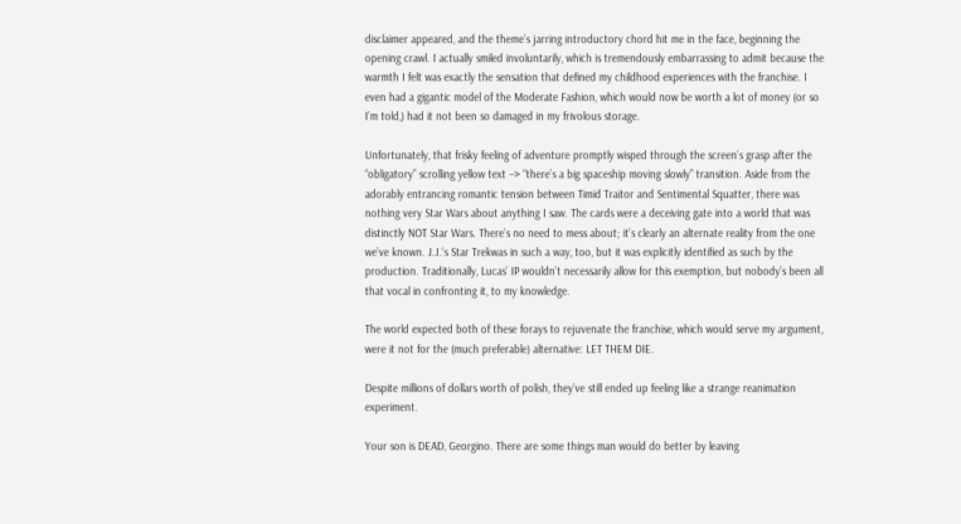disclaimer appeared, and the theme’s jarring introductory chord hit me in the face, beginning the opening crawl. I actually smiled involuntarily, which is tremendously embarrassing to admit because the warmth I felt was exactly the sensation that defined my childhood experiences with the franchise. I even had a gigantic model of the Moderate Fashion, which would now be worth a lot of money (or so I’m told,) had it not been so damaged in my frivolous storage.

Unfortunately, that frisky feeling of adventure promptly wisped through the screen’s grasp after the “obligatory” scrolling yellow text –> “there’s a big spaceship moving slowly” transition. Aside from the adorably entrancing romantic tension between Timid Traitor and Sentimental Squatter, there was nothing very Star Wars about anything I saw. The cards were a deceiving gate into a world that was distinctly NOT Star Wars. There’s no need to mess about; it’s clearly an alternate reality from the one we’ve known. J.J.‘s Star Trekwas in such a way, too, but it was explicitly identified as such by the production. Traditionally, Lucas’ IP wouldn’t necessarily allow for this exemption, but nobody’s been all that vocal in confronting it, to my knowledge.

The world expected both of these forays to rejuvenate the franchise, which would serve my argument, were it not for the (much preferable) alternative: LET THEM DIE.

Despite millions of dollars worth of polish, they’ve still ended up feeling like a strange reanimation experiment.

Your son is DEAD, Georgino. There are some things man would do better by leaving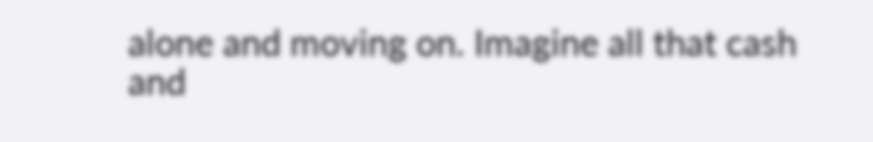alone and moving on. Imagine all that cash and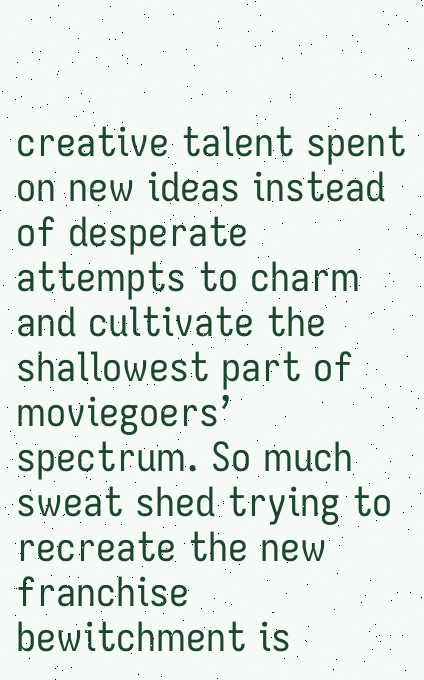creative talent spent on new ideas instead of desperate attempts to charm and cultivate the shallowest part of moviegoers’ spectrum. So much sweat shed trying to recreate the new franchise bewitchment is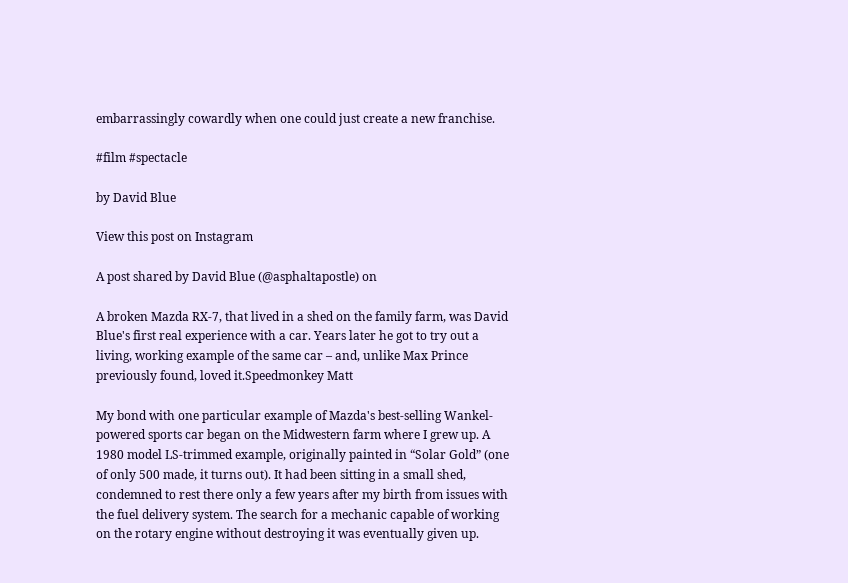embarrassingly cowardly when one could just create a new franchise.

#film #spectacle

by David Blue

View this post on Instagram

A post shared by David Blue (@asphaltapostle) on

A broken Mazda RX-7, that lived in a shed on the family farm, was David Blue's first real experience with a car. Years later he got to try out a living, working example of the same car – and, unlike Max Prince previously found, loved it.Speedmonkey Matt

My bond with one particular example of Mazda's best-selling Wankel-powered sports car began on the Midwestern farm where I grew up. A 1980 model LS-trimmed example, originally painted in “Solar Gold” (one of only 500 made, it turns out). It had been sitting in a small shed, condemned to rest there only a few years after my birth from issues with the fuel delivery system. The search for a mechanic capable of working on the rotary engine without destroying it was eventually given up.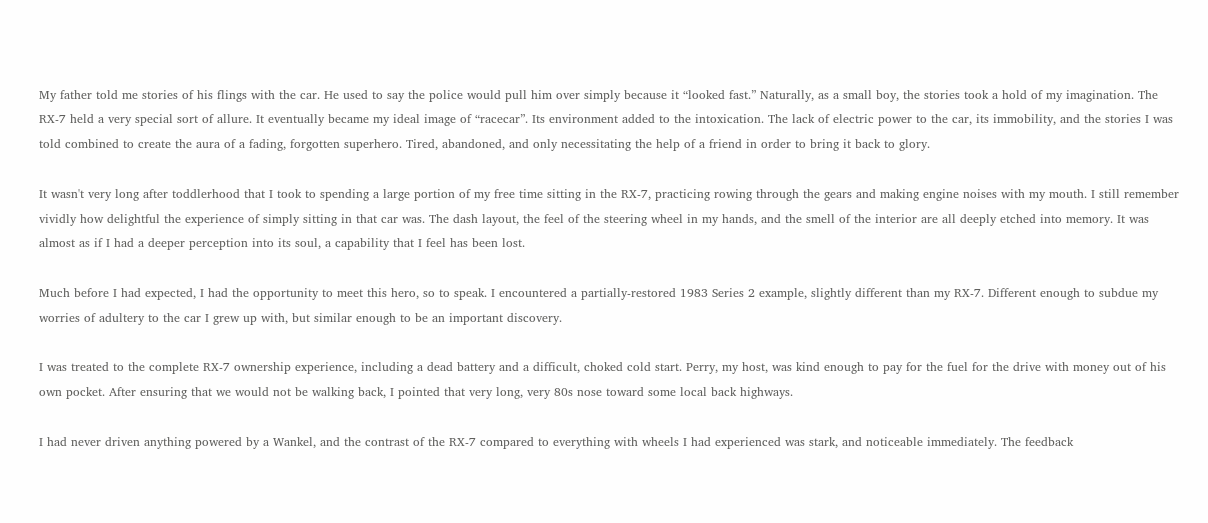My father told me stories of his flings with the car. He used to say the police would pull him over simply because it “looked fast.” Naturally, as a small boy, the stories took a hold of my imagination. The RX-7 held a very special sort of allure. It eventually became my ideal image of “racecar”. Its environment added to the intoxication. The lack of electric power to the car, its immobility, and the stories I was told combined to create the aura of a fading, forgotten superhero. Tired, abandoned, and only necessitating the help of a friend in order to bring it back to glory.

It wasn't very long after toddlerhood that I took to spending a large portion of my free time sitting in the RX-7, practicing rowing through the gears and making engine noises with my mouth. I still remember vividly how delightful the experience of simply sitting in that car was. The dash layout, the feel of the steering wheel in my hands, and the smell of the interior are all deeply etched into memory. It was almost as if I had a deeper perception into its soul, a capability that I feel has been lost.

Much before I had expected, I had the opportunity to meet this hero, so to speak. I encountered a partially-restored 1983 Series 2 example, slightly different than my RX-7. Different enough to subdue my worries of adultery to the car I grew up with, but similar enough to be an important discovery.

I was treated to the complete RX-7 ownership experience, including a dead battery and a difficult, choked cold start. Perry, my host, was kind enough to pay for the fuel for the drive with money out of his own pocket. After ensuring that we would not be walking back, I pointed that very long, very 80s nose toward some local back highways.

I had never driven anything powered by a Wankel, and the contrast of the RX-7 compared to everything with wheels I had experienced was stark, and noticeable immediately. The feedback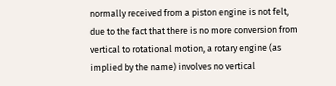normally received from a piston engine is not felt, due to the fact that there is no more conversion from vertical to rotational motion, a rotary engine (as implied by the name) involves no vertical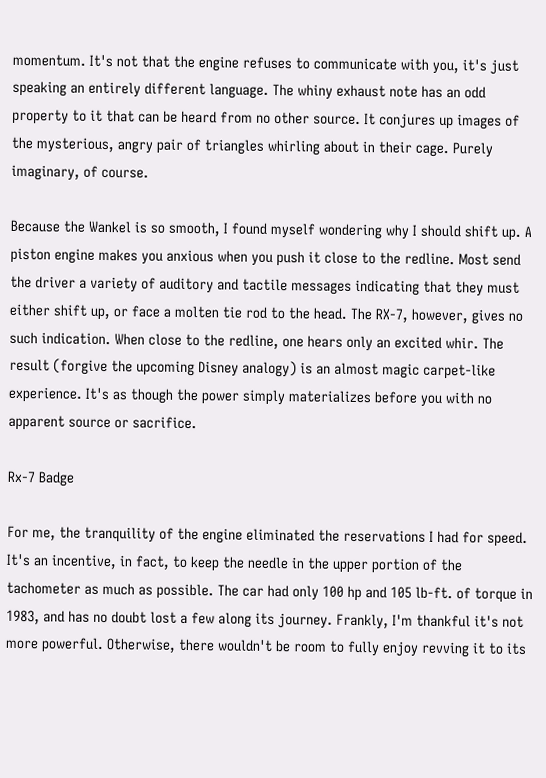momentum. It's not that the engine refuses to communicate with you, it's just speaking an entirely different language. The whiny exhaust note has an odd property to it that can be heard from no other source. It conjures up images of the mysterious, angry pair of triangles whirling about in their cage. Purely imaginary, of course.

Because the Wankel is so smooth, I found myself wondering why I should shift up. A piston engine makes you anxious when you push it close to the redline. Most send the driver a variety of auditory and tactile messages indicating that they must either shift up, or face a molten tie rod to the head. The RX-7, however, gives no such indication. When close to the redline, one hears only an excited whir. The result (forgive the upcoming Disney analogy) is an almost magic carpet-like experience. It's as though the power simply materializes before you with no apparent source or sacrifice.

Rx-7 Badge

For me, the tranquility of the engine eliminated the reservations I had for speed. It's an incentive, in fact, to keep the needle in the upper portion of the tachometer as much as possible. The car had only 100 hp and 105 lb-ft. of torque in 1983, and has no doubt lost a few along its journey. Frankly, I'm thankful it's not more powerful. Otherwise, there wouldn't be room to fully enjoy revving it to its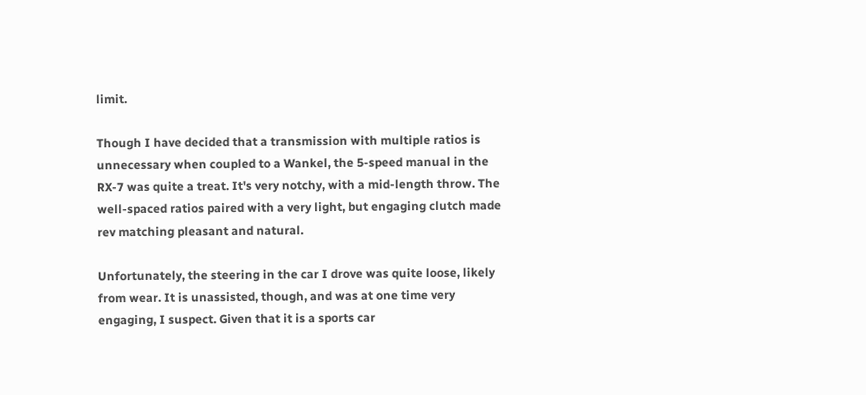limit.

Though I have decided that a transmission with multiple ratios is unnecessary when coupled to a Wankel, the 5-speed manual in the RX-7 was quite a treat. It's very notchy, with a mid-length throw. The well-spaced ratios paired with a very light, but engaging clutch made rev matching pleasant and natural.

Unfortunately, the steering in the car I drove was quite loose, likely from wear. It is unassisted, though, and was at one time very engaging, I suspect. Given that it is a sports car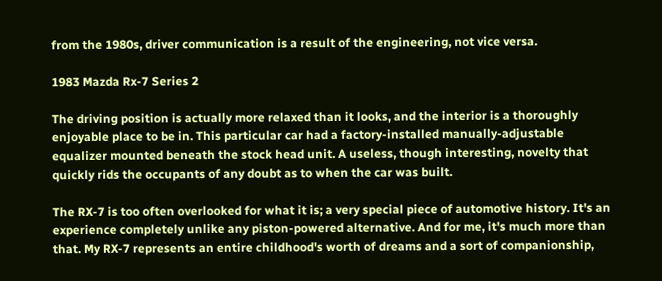from the 1980s, driver communication is a result of the engineering, not vice versa.

1983 Mazda Rx-7 Series 2

The driving position is actually more relaxed than it looks, and the interior is a thoroughly enjoyable place to be in. This particular car had a factory-installed manually-adjustable equalizer mounted beneath the stock head unit. A useless, though interesting, novelty that quickly rids the occupants of any doubt as to when the car was built.

The RX-7 is too often overlooked for what it is; a very special piece of automotive history. It's an experience completely unlike any piston-powered alternative. And for me, it's much more than that. My RX-7 represents an entire childhood's worth of dreams and a sort of companionship,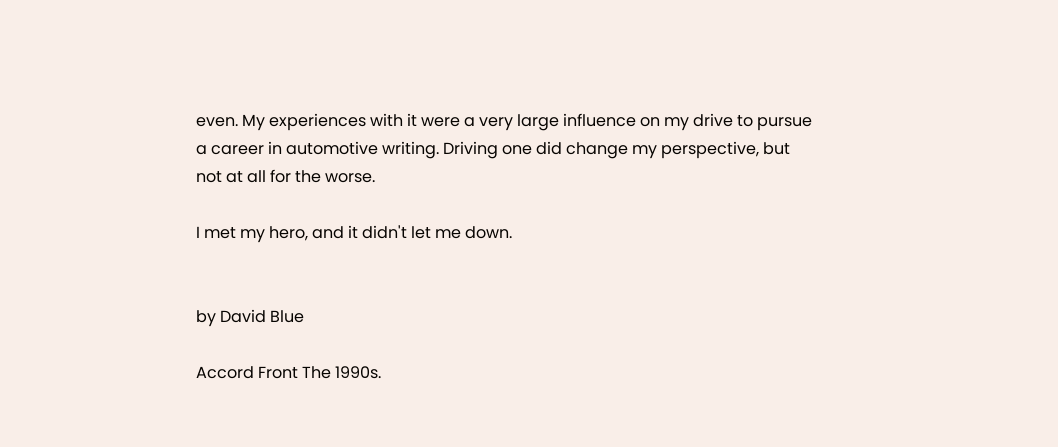even. My experiences with it were a very large influence on my drive to pursue a career in automotive writing. Driving one did change my perspective, but not at all for the worse.

I met my hero, and it didn't let me down.


by David Blue

Accord Front The 1990s.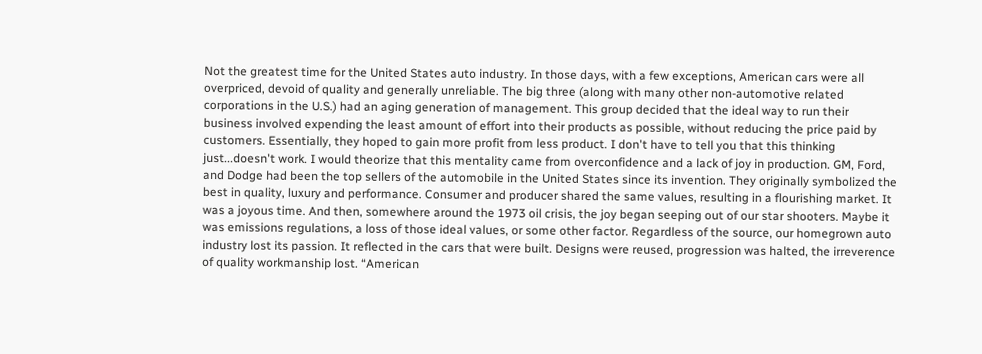Not the greatest time for the United States auto industry. In those days, with a few exceptions, American cars were all overpriced, devoid of quality and generally unreliable. The big three (along with many other non-automotive related corporations in the U.S.) had an aging generation of management. This group decided that the ideal way to run their business involved expending the least amount of effort into their products as possible, without reducing the price paid by customers. Essentially, they hoped to gain more profit from less product. I don't have to tell you that this thinking just...doesn't work. I would theorize that this mentality came from overconfidence and a lack of joy in production. GM, Ford, and Dodge had been the top sellers of the automobile in the United States since its invention. They originally symbolized the best in quality, luxury and performance. Consumer and producer shared the same values, resulting in a flourishing market. It was a joyous time. And then, somewhere around the 1973 oil crisis, the joy began seeping out of our star shooters. Maybe it was emissions regulations, a loss of those ideal values, or some other factor. Regardless of the source, our homegrown auto industry lost its passion. It reflected in the cars that were built. Designs were reused, progression was halted, the irreverence of quality workmanship lost. “American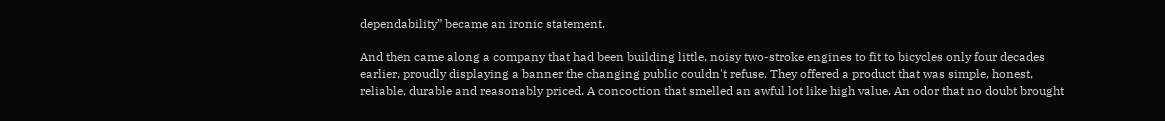dependability” became an ironic statement.

And then came along a company that had been building little, noisy two-stroke engines to fit to bicycles only four decades earlier, proudly displaying a banner the changing public couldn't refuse. They offered a product that was simple, honest, reliable, durable and reasonably priced. A concoction that smelled an awful lot like high value. An odor that no doubt brought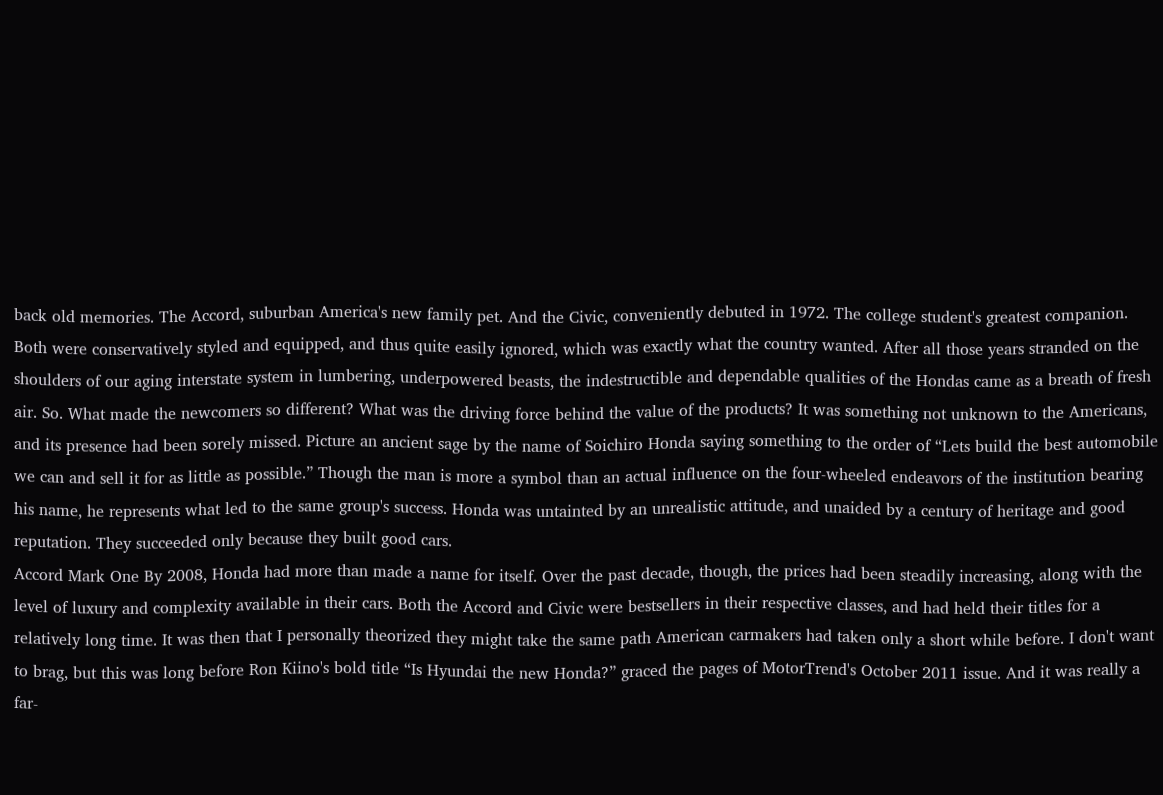back old memories. The Accord, suburban America's new family pet. And the Civic, conveniently debuted in 1972. The college student's greatest companion. Both were conservatively styled and equipped, and thus quite easily ignored, which was exactly what the country wanted. After all those years stranded on the shoulders of our aging interstate system in lumbering, underpowered beasts, the indestructible and dependable qualities of the Hondas came as a breath of fresh air. So. What made the newcomers so different? What was the driving force behind the value of the products? It was something not unknown to the Americans, and its presence had been sorely missed. Picture an ancient sage by the name of Soichiro Honda saying something to the order of “Lets build the best automobile we can and sell it for as little as possible.” Though the man is more a symbol than an actual influence on the four-wheeled endeavors of the institution bearing his name, he represents what led to the same group's success. Honda was untainted by an unrealistic attitude, and unaided by a century of heritage and good reputation. They succeeded only because they built good cars.
Accord Mark One By 2008, Honda had more than made a name for itself. Over the past decade, though, the prices had been steadily increasing, along with the level of luxury and complexity available in their cars. Both the Accord and Civic were bestsellers in their respective classes, and had held their titles for a relatively long time. It was then that I personally theorized they might take the same path American carmakers had taken only a short while before. I don't want to brag, but this was long before Ron Kiino's bold title “Is Hyundai the new Honda?” graced the pages of MotorTrend's October 2011 issue. And it was really a far-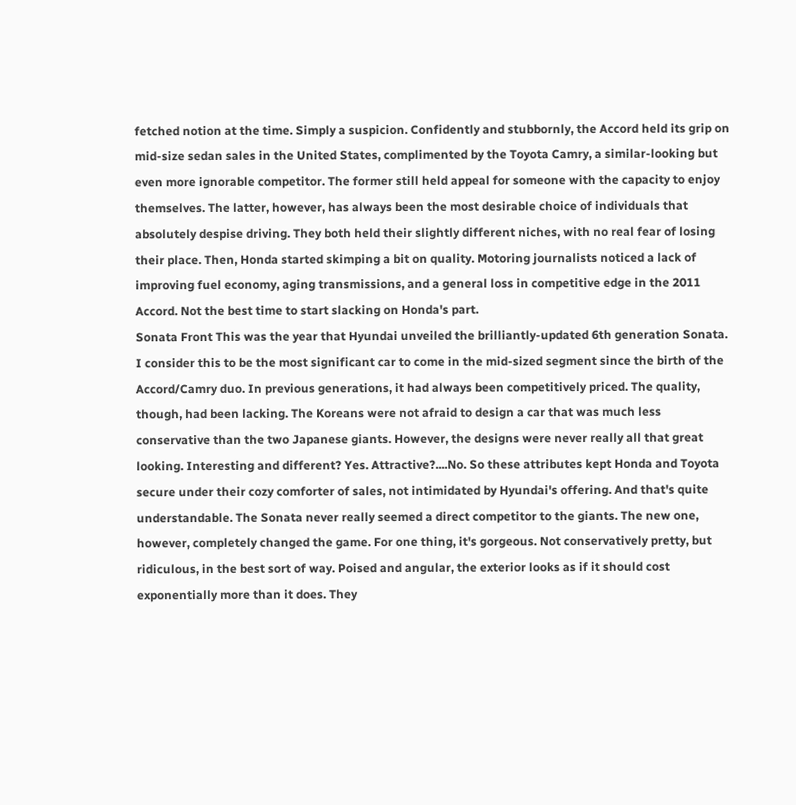fetched notion at the time. Simply a suspicion. Confidently and stubbornly, the Accord held its grip on mid-size sedan sales in the United States, complimented by the Toyota Camry, a similar-looking but even more ignorable competitor. The former still held appeal for someone with the capacity to enjoy themselves. The latter, however, has always been the most desirable choice of individuals that absolutely despise driving. They both held their slightly different niches, with no real fear of losing their place. Then, Honda started skimping a bit on quality. Motoring journalists noticed a lack of improving fuel economy, aging transmissions, and a general loss in competitive edge in the 2011 Accord. Not the best time to start slacking on Honda's part.
Sonata Front This was the year that Hyundai unveiled the brilliantly-updated 6th generation Sonata. I consider this to be the most significant car to come in the mid-sized segment since the birth of the Accord/Camry duo. In previous generations, it had always been competitively priced. The quality, though, had been lacking. The Koreans were not afraid to design a car that was much less conservative than the two Japanese giants. However, the designs were never really all that great looking. Interesting and different? Yes. Attractive?....No. So these attributes kept Honda and Toyota secure under their cozy comforter of sales, not intimidated by Hyundai's offering. And that's quite understandable. The Sonata never really seemed a direct competitor to the giants. The new one, however, completely changed the game. For one thing, it's gorgeous. Not conservatively pretty, but ridiculous, in the best sort of way. Poised and angular, the exterior looks as if it should cost exponentially more than it does. They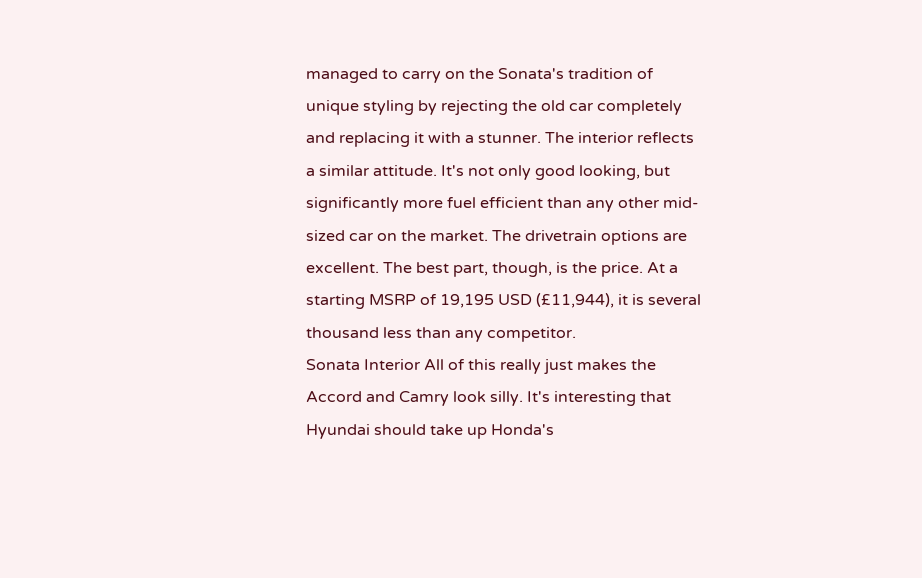managed to carry on the Sonata's tradition of unique styling by rejecting the old car completely and replacing it with a stunner. The interior reflects a similar attitude. It's not only good looking, but significantly more fuel efficient than any other mid-sized car on the market. The drivetrain options are excellent. The best part, though, is the price. At a starting MSRP of 19,195 USD (£11,944), it is several thousand less than any competitor.
Sonata Interior All of this really just makes the Accord and Camry look silly. It's interesting that Hyundai should take up Honda's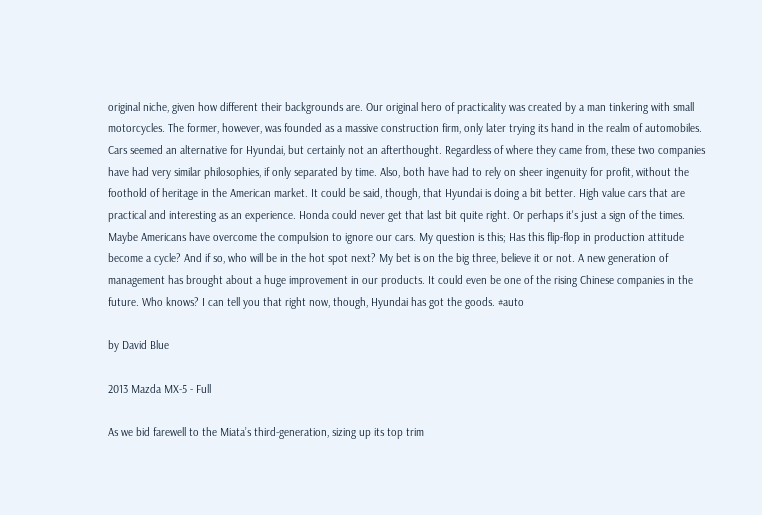original niche, given how different their backgrounds are. Our original hero of practicality was created by a man tinkering with small motorcycles. The former, however, was founded as a massive construction firm, only later trying its hand in the realm of automobiles. Cars seemed an alternative for Hyundai, but certainly not an afterthought. Regardless of where they came from, these two companies have had very similar philosophies, if only separated by time. Also, both have had to rely on sheer ingenuity for profit, without the foothold of heritage in the American market. It could be said, though, that Hyundai is doing a bit better. High value cars that are practical and interesting as an experience. Honda could never get that last bit quite right. Or perhaps it's just a sign of the times. Maybe Americans have overcome the compulsion to ignore our cars. My question is this; Has this flip-flop in production attitude become a cycle? And if so, who will be in the hot spot next? My bet is on the big three, believe it or not. A new generation of management has brought about a huge improvement in our products. It could even be one of the rising Chinese companies in the future. Who knows? I can tell you that right now, though, Hyundai has got the goods. #auto

by David Blue

2013 Mazda MX-5 - Full

As we bid farewell to the Miata’s third-generation, sizing up its top trim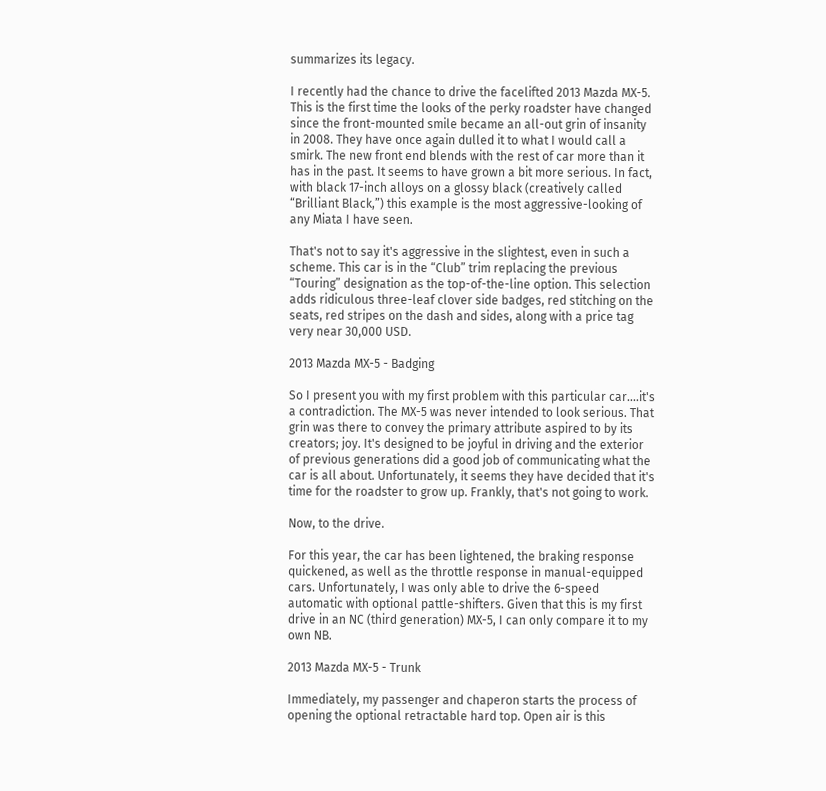summarizes its legacy.

I recently had the chance to drive the facelifted 2013 Mazda MX-5. This is the first time the looks of the perky roadster have changed since the front-mounted smile became an all-out grin of insanity in 2008. They have once again dulled it to what I would call a smirk. The new front end blends with the rest of car more than it has in the past. It seems to have grown a bit more serious. In fact, with black 17-inch alloys on a glossy black (creatively called “Brilliant Black,”) this example is the most aggressive-looking of any Miata I have seen.

That's not to say it's aggressive in the slightest, even in such a scheme. This car is in the “Club” trim replacing the previous “Touring” designation as the top-of-the-line option. This selection adds ridiculous three-leaf clover side badges, red stitching on the seats, red stripes on the dash and sides, along with a price tag very near 30,000 USD.

2013 Mazda MX-5 - Badging

So I present you with my first problem with this particular car....it's a contradiction. The MX-5 was never intended to look serious. That grin was there to convey the primary attribute aspired to by its creators; joy. It's designed to be joyful in driving and the exterior of previous generations did a good job of communicating what the car is all about. Unfortunately, it seems they have decided that it's time for the roadster to grow up. Frankly, that's not going to work.

Now, to the drive.

For this year, the car has been lightened, the braking response quickened, as well as the throttle response in manual-equipped cars. Unfortunately, I was only able to drive the 6-speed automatic with optional pattle-shifters. Given that this is my first drive in an NC (third generation) MX-5, I can only compare it to my own NB.

2013 Mazda MX-5 - Trunk

Immediately, my passenger and chaperon starts the process of opening the optional retractable hard top. Open air is this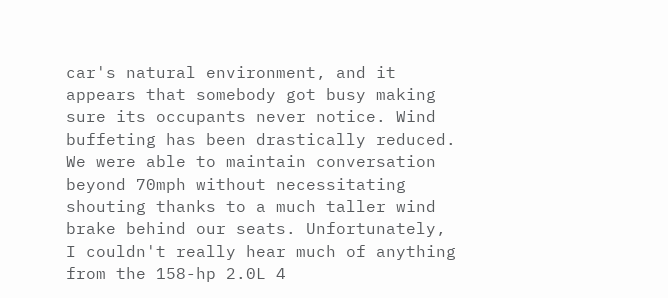car's natural environment, and it appears that somebody got busy making sure its occupants never notice. Wind buffeting has been drastically reduced. We were able to maintain conversation beyond 70mph without necessitating shouting thanks to a much taller wind brake behind our seats. Unfortunately, I couldn't really hear much of anything from the 158-hp 2.0L 4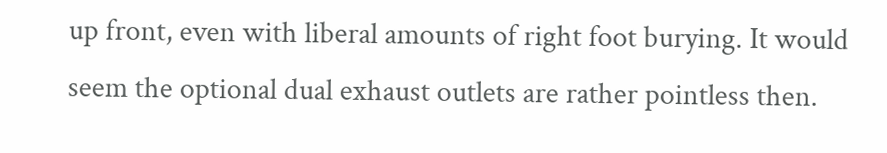up front, even with liberal amounts of right foot burying. It would seem the optional dual exhaust outlets are rather pointless then.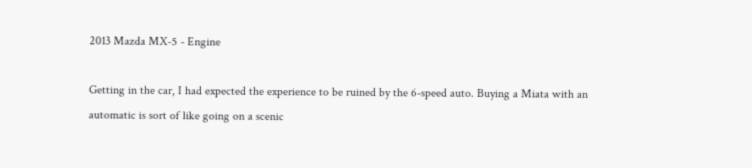2013 Mazda MX-5 - Engine

Getting in the car, I had expected the experience to be ruined by the 6-speed auto. Buying a Miata with an automatic is sort of like going on a scenic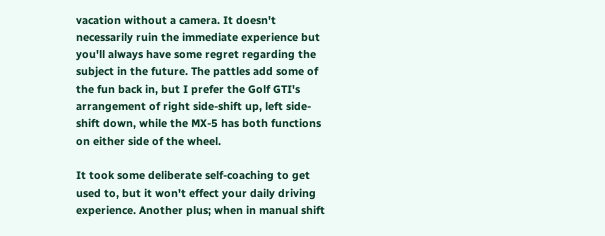vacation without a camera. It doesn't necessarily ruin the immediate experience but you'll always have some regret regarding the subject in the future. The pattles add some of the fun back in, but I prefer the Golf GTI's arrangement of right side-shift up, left side-shift down, while the MX-5 has both functions on either side of the wheel.

It took some deliberate self-coaching to get used to, but it won't effect your daily driving experience. Another plus; when in manual shift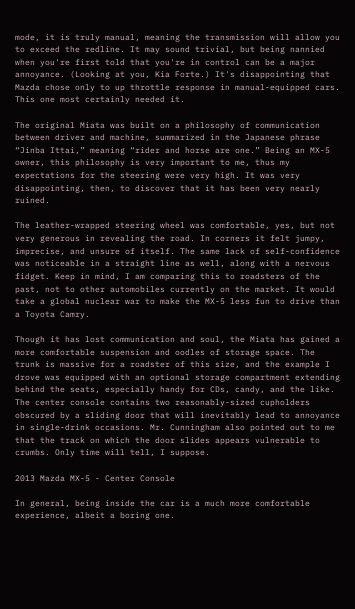mode, it is truly manual, meaning the transmission will allow you to exceed the redline. It may sound trivial, but being nannied when you're first told that you're in control can be a major annoyance. (Looking at you, Kia Forte.) It's disappointing that Mazda chose only to up throttle response in manual-equipped cars. This one most certainly needed it.

The original Miata was built on a philosophy of communication between driver and machine, summarized in the Japanese phrase “Jinba Ittai,” meaning “rider and horse are one.” Being an MX-5 owner, this philosophy is very important to me, thus my expectations for the steering were very high. It was very disappointing, then, to discover that it has been very nearly ruined.

The leather-wrapped steering wheel was comfortable, yes, but not very generous in revealing the road. In corners it felt jumpy, imprecise, and unsure of itself. The same lack of self-confidence was noticeable in a straight line as well, along with a nervous fidget. Keep in mind, I am comparing this to roadsters of the past, not to other automobiles currently on the market. It would take a global nuclear war to make the MX-5 less fun to drive than a Toyota Camry.

Though it has lost communication and soul, the Miata has gained a more comfortable suspension and oodles of storage space. The trunk is massive for a roadster of this size, and the example I drove was equipped with an optional storage compartment extending behind the seats, especially handy for CDs, candy, and the like. The center console contains two reasonably-sized cupholders obscured by a sliding door that will inevitably lead to annoyance in single-drink occasions. Mr. Cunningham also pointed out to me that the track on which the door slides appears vulnerable to crumbs. Only time will tell, I suppose.

2013 Mazda MX-5 - Center Console

In general, being inside the car is a much more comfortable experience, albeit a boring one.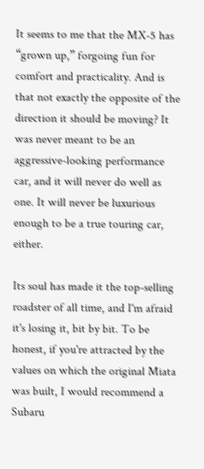It seems to me that the MX-5 has “grown up,” forgoing fun for comfort and practicality. And is that not exactly the opposite of the direction it should be moving? It was never meant to be an aggressive-looking performance car, and it will never do well as one. It will never be luxurious enough to be a true touring car, either.

Its soul has made it the top-selling roadster of all time, and I'm afraid it's losing it, bit by bit. To be honest, if you're attracted by the values on which the original Miata was built, I would recommend a Subaru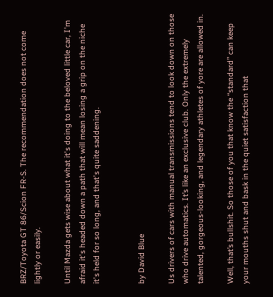BRZ/Toyota GT 86/Scion FR-S. The recommendation does not come lightly or easily.

Until Mazda gets wise about what it's doing to the beloved little car, I'm afraid it's headed down a path that will mean losing a grip on the niche it's held for so long, and that's quite saddening.


by David Blue

Us drivers of cars with manual transmissions tend to look down on those who drive automatics. It’s like an exclusive club. Only the extremely talented, gorgeous-looking, and legendary athletes of yore are allowed in.

Well, that’s bullshit. So those of you that know the “standard” can keep your mouths shut and bask in the quiet satisfaction that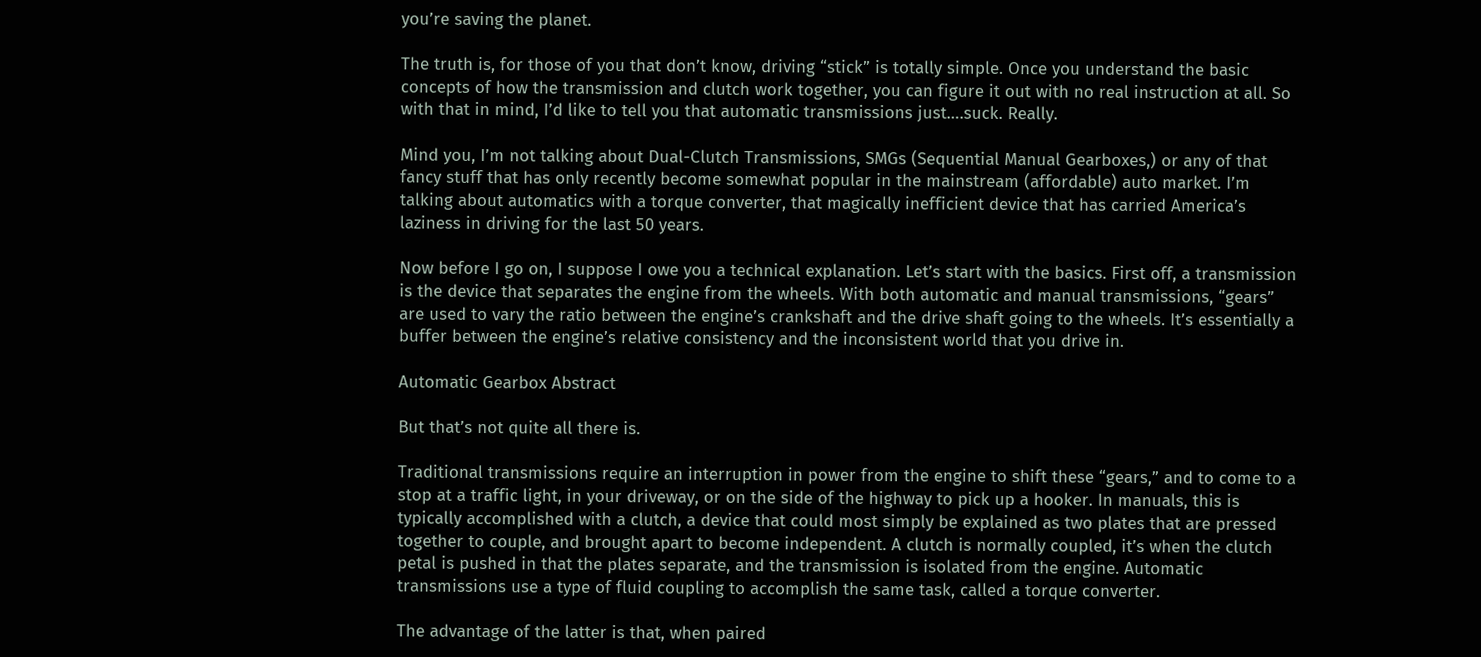you’re saving the planet.

The truth is, for those of you that don’t know, driving “stick” is totally simple. Once you understand the basic concepts of how the transmission and clutch work together, you can figure it out with no real instruction at all. So with that in mind, I’d like to tell you that automatic transmissions just….suck. Really.

Mind you, I’m not talking about Dual-Clutch Transmissions, SMGs (Sequential Manual Gearboxes,) or any of that fancy stuff that has only recently become somewhat popular in the mainstream (affordable) auto market. I’m talking about automatics with a torque converter, that magically inefficient device that has carried America’s laziness in driving for the last 50 years.

Now before I go on, I suppose I owe you a technical explanation. Let’s start with the basics. First off, a transmission is the device that separates the engine from the wheels. With both automatic and manual transmissions, “gears” are used to vary the ratio between the engine’s crankshaft and the drive shaft going to the wheels. It’s essentially a buffer between the engine’s relative consistency and the inconsistent world that you drive in.

Automatic Gearbox Abstract

But that’s not quite all there is.

Traditional transmissions require an interruption in power from the engine to shift these “gears,” and to come to a stop at a traffic light, in your driveway, or on the side of the highway to pick up a hooker. In manuals, this is typically accomplished with a clutch, a device that could most simply be explained as two plates that are pressed together to couple, and brought apart to become independent. A clutch is normally coupled, it’s when the clutch petal is pushed in that the plates separate, and the transmission is isolated from the engine. Automatic transmissions use a type of fluid coupling to accomplish the same task, called a torque converter.

The advantage of the latter is that, when paired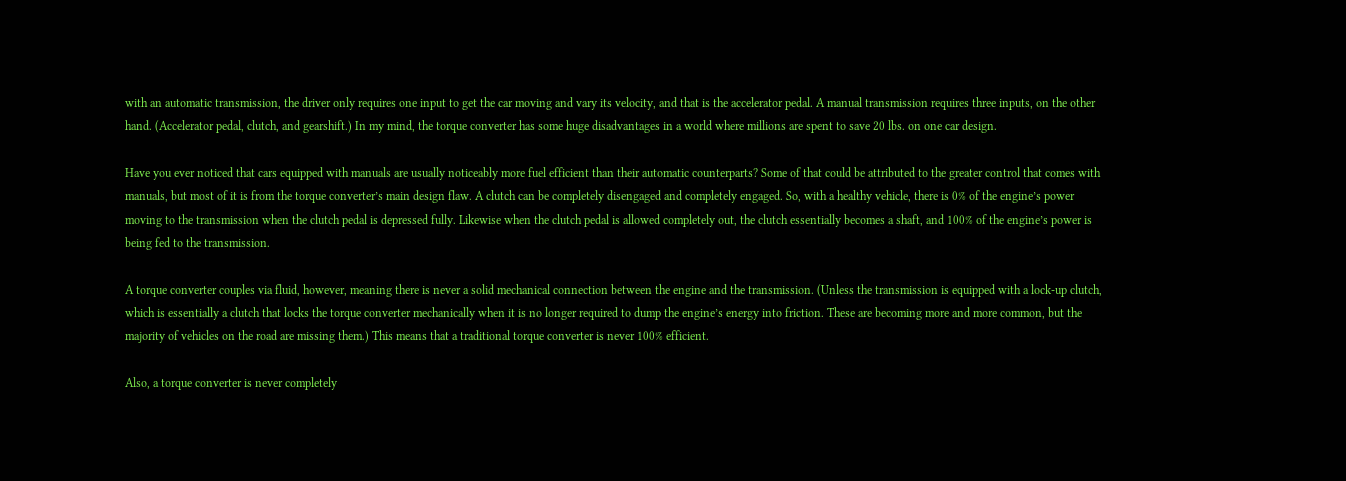with an automatic transmission, the driver only requires one input to get the car moving and vary its velocity, and that is the accelerator pedal. A manual transmission requires three inputs, on the other hand. (Accelerator pedal, clutch, and gearshift.) In my mind, the torque converter has some huge disadvantages in a world where millions are spent to save 20 lbs. on one car design.

Have you ever noticed that cars equipped with manuals are usually noticeably more fuel efficient than their automatic counterparts? Some of that could be attributed to the greater control that comes with manuals, but most of it is from the torque converter’s main design flaw. A clutch can be completely disengaged and completely engaged. So, with a healthy vehicle, there is 0% of the engine’s power moving to the transmission when the clutch pedal is depressed fully. Likewise when the clutch pedal is allowed completely out, the clutch essentially becomes a shaft, and 100% of the engine’s power is being fed to the transmission.

A torque converter couples via fluid, however, meaning there is never a solid mechanical connection between the engine and the transmission. (Unless the transmission is equipped with a lock-up clutch, which is essentially a clutch that locks the torque converter mechanically when it is no longer required to dump the engine’s energy into friction. These are becoming more and more common, but the majority of vehicles on the road are missing them.) This means that a traditional torque converter is never 100% efficient.

Also, a torque converter is never completely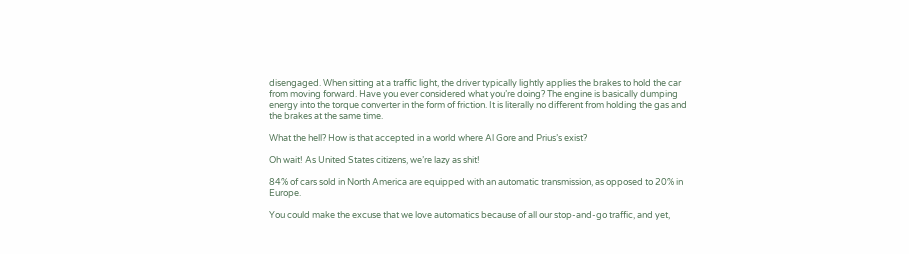disengaged. When sitting at a traffic light, the driver typically lightly applies the brakes to hold the car from moving forward. Have you ever considered what you’re doing? The engine is basically dumping energy into the torque converter in the form of friction. It is literally no different from holding the gas and the brakes at the same time.

What the hell? How is that accepted in a world where Al Gore and Prius’s exist?

Oh wait! As United States citizens, we’re lazy as shit!

84% of cars sold in North America are equipped with an automatic transmission, as opposed to 20% in Europe.

You could make the excuse that we love automatics because of all our stop-and-go traffic, and yet,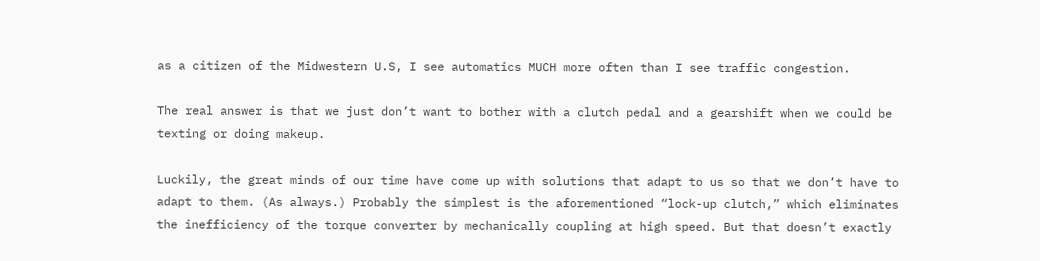as a citizen of the Midwestern U.S, I see automatics MUCH more often than I see traffic congestion.

The real answer is that we just don’t want to bother with a clutch pedal and a gearshift when we could be texting or doing makeup.

Luckily, the great minds of our time have come up with solutions that adapt to us so that we don’t have to adapt to them. (As always.) Probably the simplest is the aforementioned “lock-up clutch,” which eliminates the inefficiency of the torque converter by mechanically coupling at high speed. But that doesn’t exactly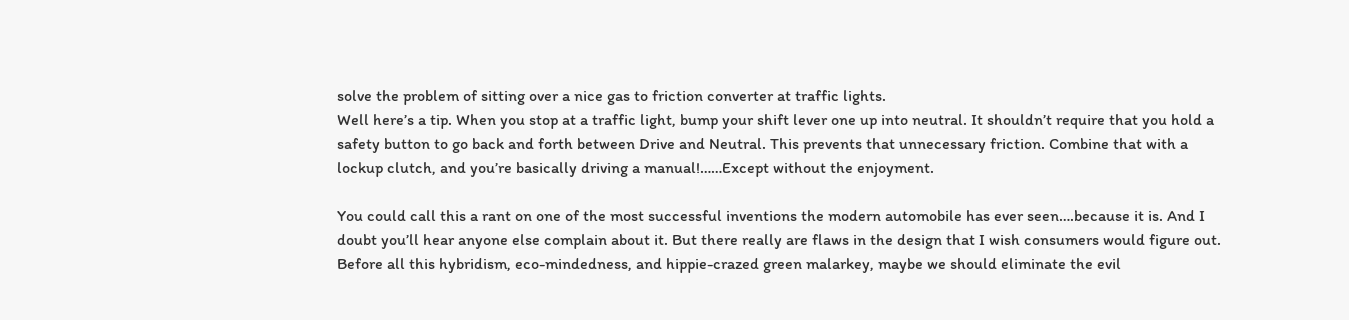solve the problem of sitting over a nice gas to friction converter at traffic lights.
Well here’s a tip. When you stop at a traffic light, bump your shift lever one up into neutral. It shouldn’t require that you hold a safety button to go back and forth between Drive and Neutral. This prevents that unnecessary friction. Combine that with a lockup clutch, and you’re basically driving a manual!……Except without the enjoyment.

You could call this a rant on one of the most successful inventions the modern automobile has ever seen….because it is. And I doubt you’ll hear anyone else complain about it. But there really are flaws in the design that I wish consumers would figure out. Before all this hybridism, eco-mindedness, and hippie-crazed green malarkey, maybe we should eliminate the evil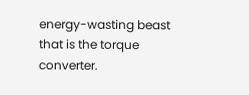energy-wasting beast that is the torque converter.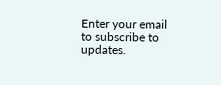Enter your email to subscribe to updates.